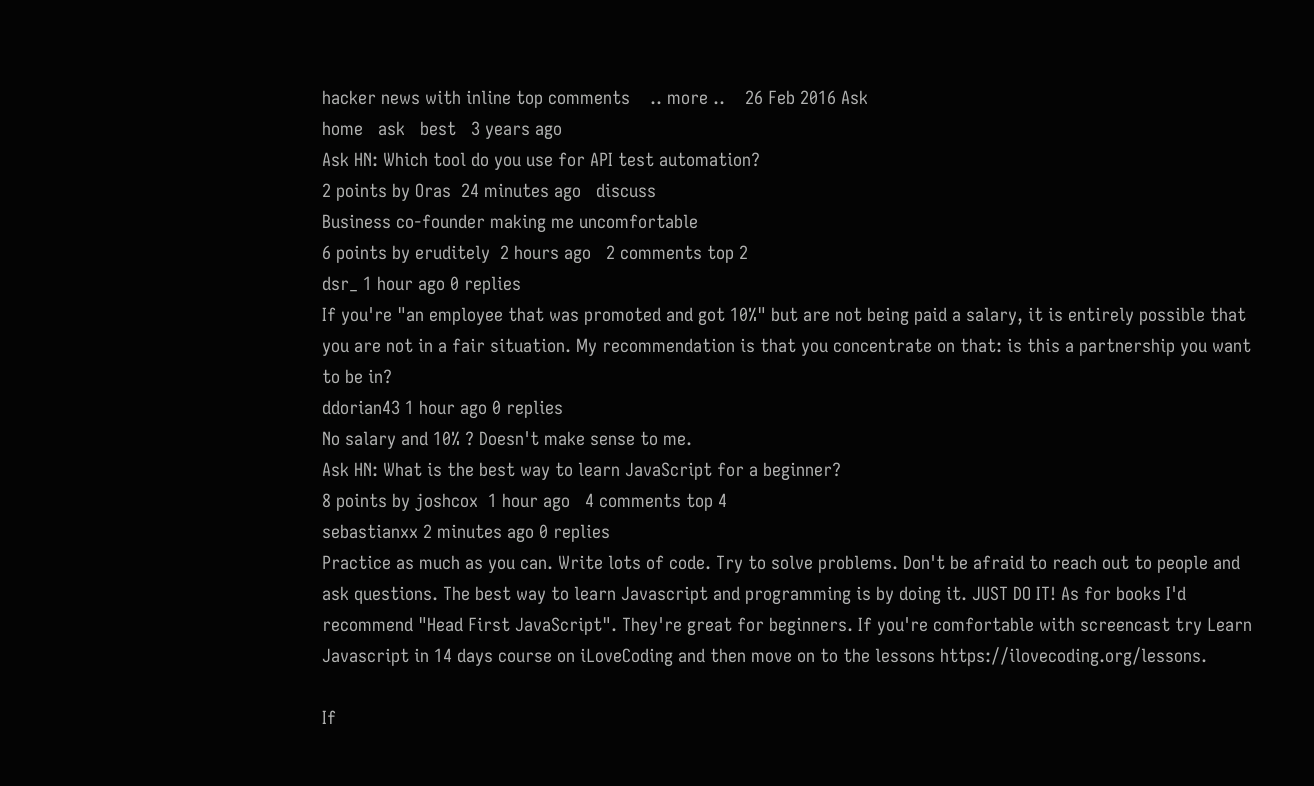hacker news with inline top comments    .. more ..    26 Feb 2016 Ask
home   ask   best   3 years ago
Ask HN: Which tool do you use for API test automation?
2 points by Oras  24 minutes ago   discuss
Business co-founder making me uncomfortable
6 points by eruditely  2 hours ago   2 comments top 2
dsr_ 1 hour ago 0 replies
If you're "an employee that was promoted and got 10%" but are not being paid a salary, it is entirely possible that you are not in a fair situation. My recommendation is that you concentrate on that: is this a partnership you want to be in?
ddorian43 1 hour ago 0 replies
No salary and 10% ? Doesn't make sense to me.
Ask HN: What is the best way to learn JavaScript for a beginner?
8 points by joshcox  1 hour ago   4 comments top 4
sebastianxx 2 minutes ago 0 replies
Practice as much as you can. Write lots of code. Try to solve problems. Don't be afraid to reach out to people and ask questions. The best way to learn Javascript and programming is by doing it. JUST DO IT! As for books I'd recommend "Head First JavaScript". They're great for beginners. If you're comfortable with screencast try Learn Javascript in 14 days course on iLoveCoding and then move on to the lessons https://ilovecoding.org/lessons.

If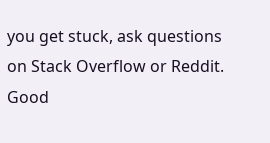you get stuck, ask questions on Stack Overflow or Reddit. Good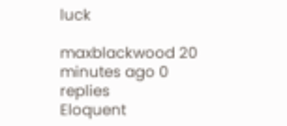luck

maxblackwood 20 minutes ago 0 replies
Eloquent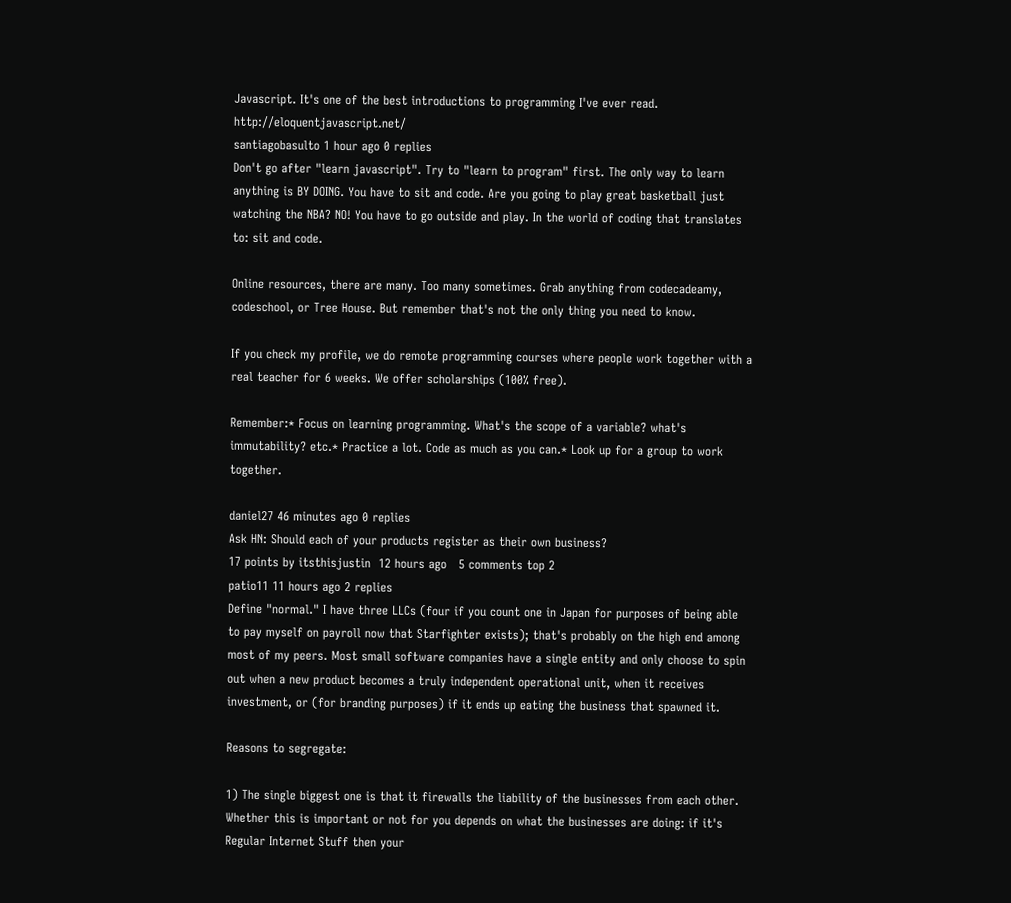Javascript. It's one of the best introductions to programming I've ever read. http://eloquentjavascript.net/
santiagobasulto 1 hour ago 0 replies
Don't go after "learn javascript". Try to "learn to program" first. The only way to learn anything is BY DOING. You have to sit and code. Are you going to play great basketball just watching the NBA? NO! You have to go outside and play. In the world of coding that translates to: sit and code.

Online resources, there are many. Too many sometimes. Grab anything from codecadeamy, codeschool, or Tree House. But remember that's not the only thing you need to know.

If you check my profile, we do remote programming courses where people work together with a real teacher for 6 weeks. We offer scholarships (100% free).

Remember:* Focus on learning programming. What's the scope of a variable? what's immutability? etc.* Practice a lot. Code as much as you can.* Look up for a group to work together.

daniel27 46 minutes ago 0 replies
Ask HN: Should each of your products register as their own business?
17 points by itsthisjustin  12 hours ago   5 comments top 2
patio11 11 hours ago 2 replies
Define "normal." I have three LLCs (four if you count one in Japan for purposes of being able to pay myself on payroll now that Starfighter exists); that's probably on the high end among most of my peers. Most small software companies have a single entity and only choose to spin out when a new product becomes a truly independent operational unit, when it receives investment, or (for branding purposes) if it ends up eating the business that spawned it.

Reasons to segregate:

1) The single biggest one is that it firewalls the liability of the businesses from each other. Whether this is important or not for you depends on what the businesses are doing: if it's Regular Internet Stuff then your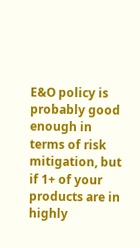E&O policy is probably good enough in terms of risk mitigation, but if 1+ of your products are in highly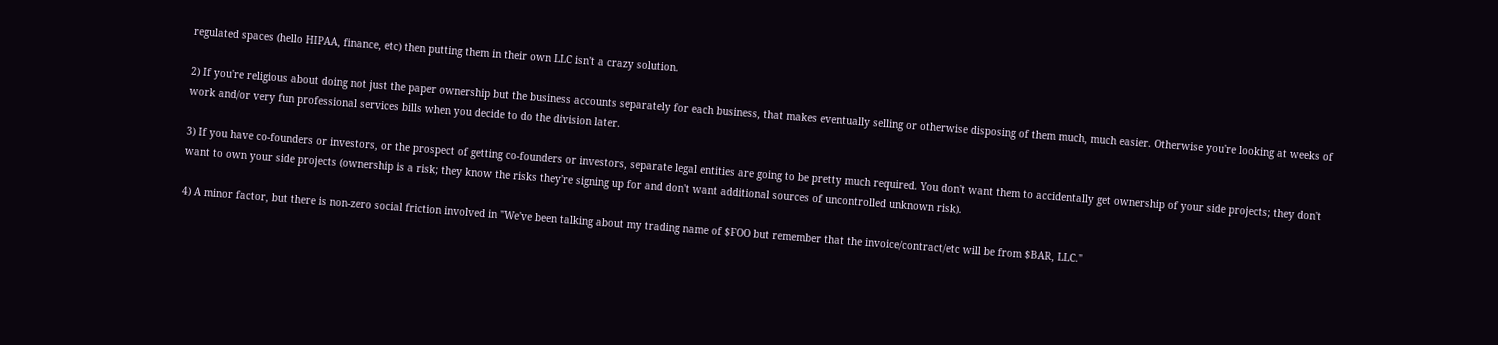regulated spaces (hello HIPAA, finance, etc) then putting them in their own LLC isn't a crazy solution.

2) If you're religious about doing not just the paper ownership but the business accounts separately for each business, that makes eventually selling or otherwise disposing of them much, much easier. Otherwise you're looking at weeks of work and/or very fun professional services bills when you decide to do the division later.

3) If you have co-founders or investors, or the prospect of getting co-founders or investors, separate legal entities are going to be pretty much required. You don't want them to accidentally get ownership of your side projects; they don't want to own your side projects (ownership is a risk; they know the risks they're signing up for and don't want additional sources of uncontrolled unknown risk).

4) A minor factor, but there is non-zero social friction involved in "We've been talking about my trading name of $FOO but remember that the invoice/contract/etc will be from $BAR, LLC."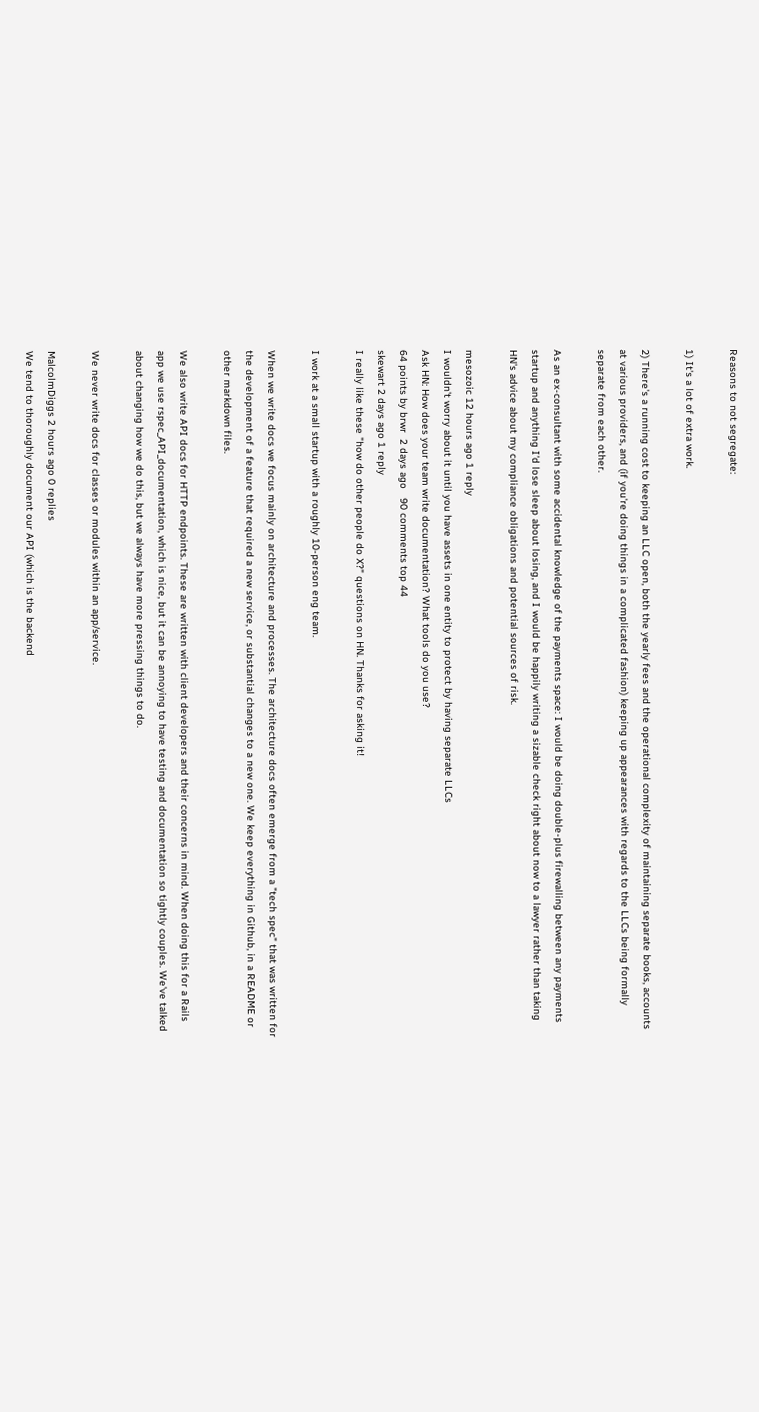Reasons to not segregate:

1) It's a lot of extra work.

2) There's a running cost to keeping an LLC open, both the yearly fees and the operational complexity of maintaining separate books, accounts at various providers, and (if you're doing things in a complicated fashion) keeping up appearances with regards to the LLCs being formally separate from each other.

As an ex-consultant with some accidental knowledge of the payments space: I would be doing double-plus firewalling between any payments startup and anything I'd lose sleep about losing, and I would be happily writing a sizable check right about now to a lawyer rather than taking HN's advice about my compliance obligations and potential sources of risk.

mesozoic 12 hours ago 1 reply
I wouldn't worry about it until you have assets in one entity to protect by having separate LLCs
Ask HN: How does your team write documentation? What tools do you use?
64 points by brwr  2 days ago   90 comments top 44
skewart 2 days ago 1 reply
I really like these "how do other people do X?" questions on HN. Thanks for asking it!

I work at a small startup with a roughly 10-person eng team.

When we write docs we focus mainly on architecture and processes. The architecture docs often emerge from a "tech spec" that was written for the development of a feature that required a new service, or substantial changes to a new one. We keep everything in Github, in a README or other markdown files.

We also write API docs for HTTP endpoints. These are written with client developers and their concerns in mind. When doing this for a Rails app we use rspec_API_documentation, which is nice, but it can be annoying to have testing and documentation so tightly couples. We've talked about changing how we do this, but we always have more pressing things to do.

We never write docs for classes or modules within an app/service.

MalcolmDiggs 2 hours ago 0 replies
We tend to thoroughly document our API (which is the backend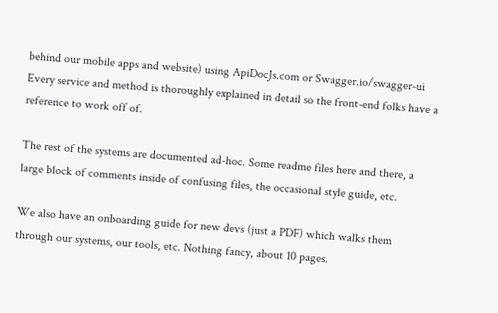behind our mobile apps and website) using ApiDocJs.com or Swagger.io/swagger-ui Every service and method is thoroughly explained in detail so the front-end folks have a reference to work off of.

The rest of the systems are documented ad-hoc. Some readme files here and there, a large block of comments inside of confusing files, the occasional style guide, etc.

We also have an onboarding guide for new devs (just a PDF) which walks them through our systems, our tools, etc. Nothing fancy, about 10 pages.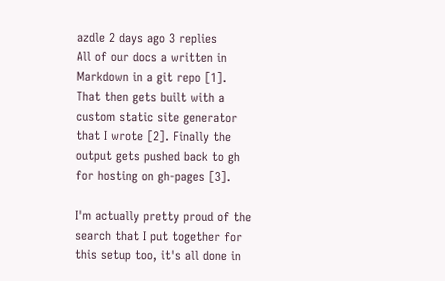azdle 2 days ago 3 replies
All of our docs a written in Markdown in a git repo [1]. That then gets built with a custom static site generator that I wrote [2]. Finally the output gets pushed back to gh for hosting on gh-pages [3].

I'm actually pretty proud of the search that I put together for this setup too, it's all done in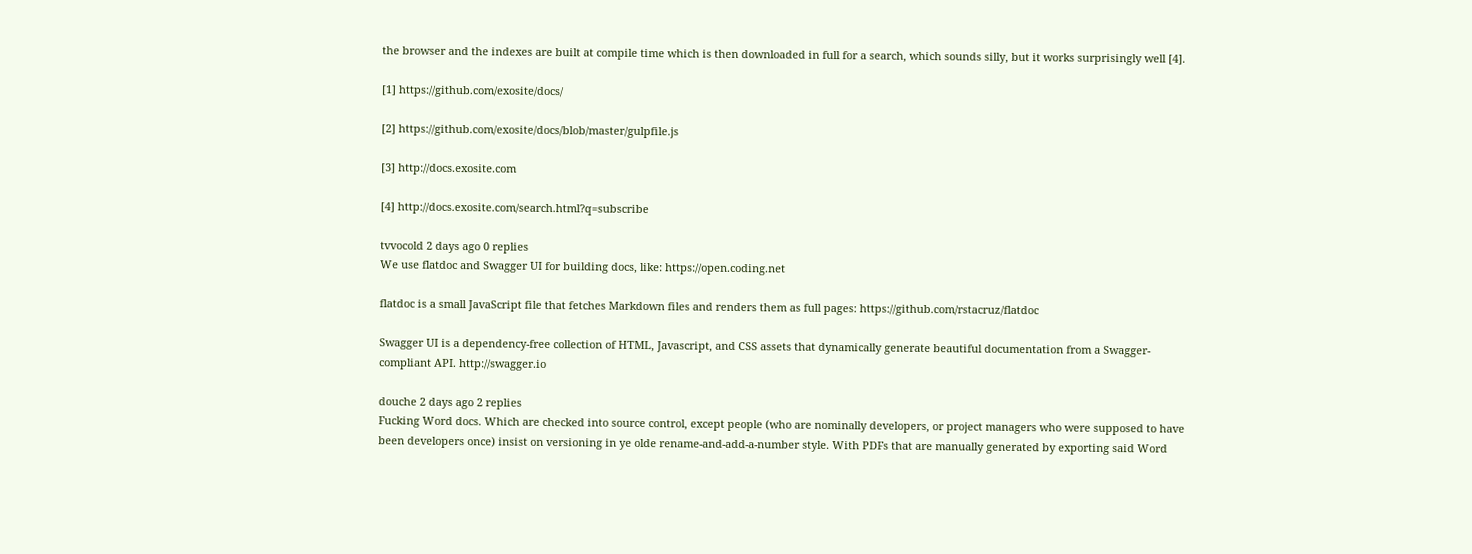the browser and the indexes are built at compile time which is then downloaded in full for a search, which sounds silly, but it works surprisingly well [4].

[1] https://github.com/exosite/docs/

[2] https://github.com/exosite/docs/blob/master/gulpfile.js

[3] http://docs.exosite.com

[4] http://docs.exosite.com/search.html?q=subscribe

tvvocold 2 days ago 0 replies
We use flatdoc and Swagger UI for building docs, like: https://open.coding.net

flatdoc is a small JavaScript file that fetches Markdown files and renders them as full pages: https://github.com/rstacruz/flatdoc

Swagger UI is a dependency-free collection of HTML, Javascript, and CSS assets that dynamically generate beautiful documentation from a Swagger-compliant API. http://swagger.io

douche 2 days ago 2 replies
Fucking Word docs. Which are checked into source control, except people (who are nominally developers, or project managers who were supposed to have been developers once) insist on versioning in ye olde rename-and-add-a-number style. With PDFs that are manually generated by exporting said Word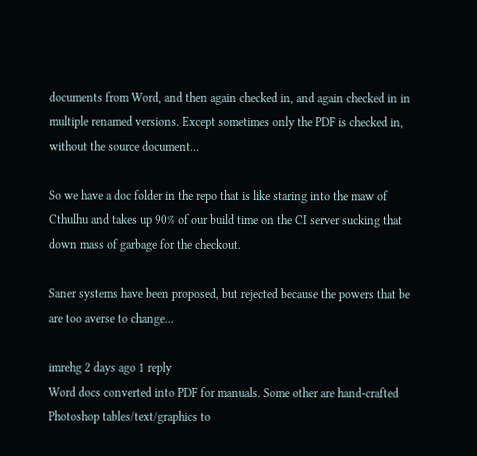documents from Word, and then again checked in, and again checked in in multiple renamed versions. Except sometimes only the PDF is checked in, without the source document...

So we have a doc folder in the repo that is like staring into the maw of Cthulhu and takes up 90% of our build time on the CI server sucking that down mass of garbage for the checkout.

Saner systems have been proposed, but rejected because the powers that be are too averse to change...

imrehg 2 days ago 1 reply
Word docs converted into PDF for manuals. Some other are hand-crafted Photoshop tables/text/graphics to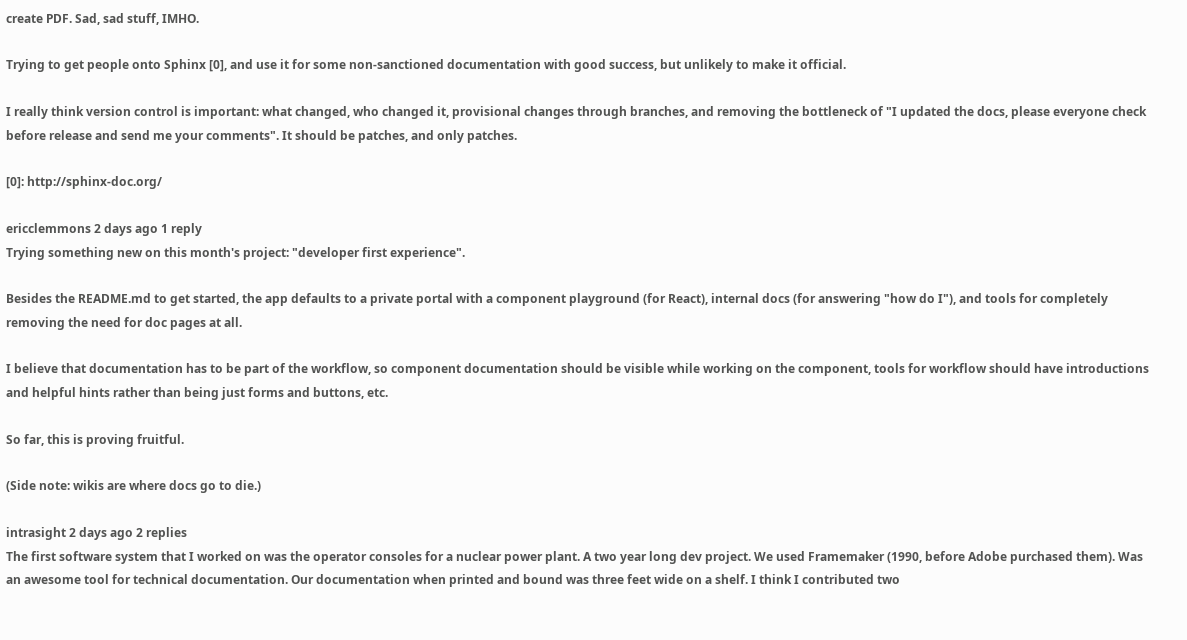create PDF. Sad, sad stuff, IMHO.

Trying to get people onto Sphinx [0], and use it for some non-sanctioned documentation with good success, but unlikely to make it official.

I really think version control is important: what changed, who changed it, provisional changes through branches, and removing the bottleneck of "I updated the docs, please everyone check before release and send me your comments". It should be patches, and only patches.

[0]: http://sphinx-doc.org/

ericclemmons 2 days ago 1 reply
Trying something new on this month's project: "developer first experience".

Besides the README.md to get started, the app defaults to a private portal with a component playground (for React), internal docs (for answering "how do I"), and tools for completely removing the need for doc pages at all.

I believe that documentation has to be part of the workflow, so component documentation should be visible while working on the component, tools for workflow should have introductions and helpful hints rather than being just forms and buttons, etc.

So far, this is proving fruitful.

(Side note: wikis are where docs go to die.)

intrasight 2 days ago 2 replies
The first software system that I worked on was the operator consoles for a nuclear power plant. A two year long dev project. We used Framemaker (1990, before Adobe purchased them). Was an awesome tool for technical documentation. Our documentation when printed and bound was three feet wide on a shelf. I think I contributed two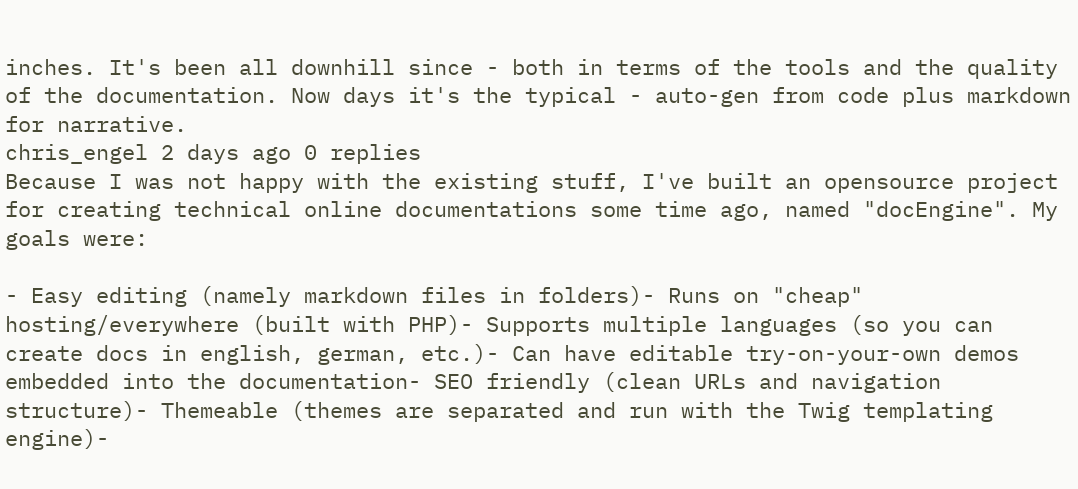inches. It's been all downhill since - both in terms of the tools and the quality of the documentation. Now days it's the typical - auto-gen from code plus markdown for narrative.
chris_engel 2 days ago 0 replies
Because I was not happy with the existing stuff, I've built an opensource project for creating technical online documentations some time ago, named "docEngine". My goals were:

- Easy editing (namely markdown files in folders)- Runs on "cheap" hosting/everywhere (built with PHP)- Supports multiple languages (so you can create docs in english, german, etc.)- Can have editable try-on-your-own demos embedded into the documentation- SEO friendly (clean URLs and navigation structure)- Themeable (themes are separated and run with the Twig templating engine)-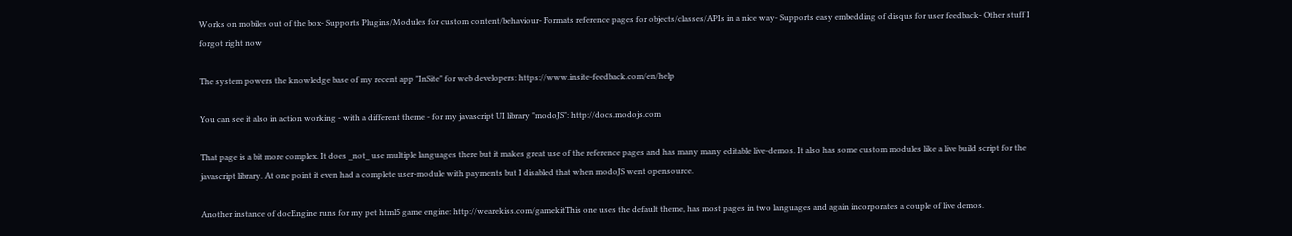Works on mobiles out of the box- Supports Plugins/Modules for custom content/behaviour- Formats reference pages for objects/classes/APIs in a nice way- Supports easy embedding of disqus for user feedback- Other stuff I forgot right now

The system powers the knowledge base of my recent app "InSite" for web developers: https://www.insite-feedback.com/en/help

You can see it also in action working - with a different theme - for my javascript UI library "modoJS": http://docs.modojs.com

That page is a bit more complex. It does _not_ use multiple languages there but it makes great use of the reference pages and has many many editable live-demos. It also has some custom modules like a live build script for the javascript library. At one point it even had a complete user-module with payments but I disabled that when modoJS went opensource.

Another instance of docEngine runs for my pet html5 game engine: http://wearekiss.com/gamekitThis one uses the default theme, has most pages in two languages and again incorporates a couple of live demos.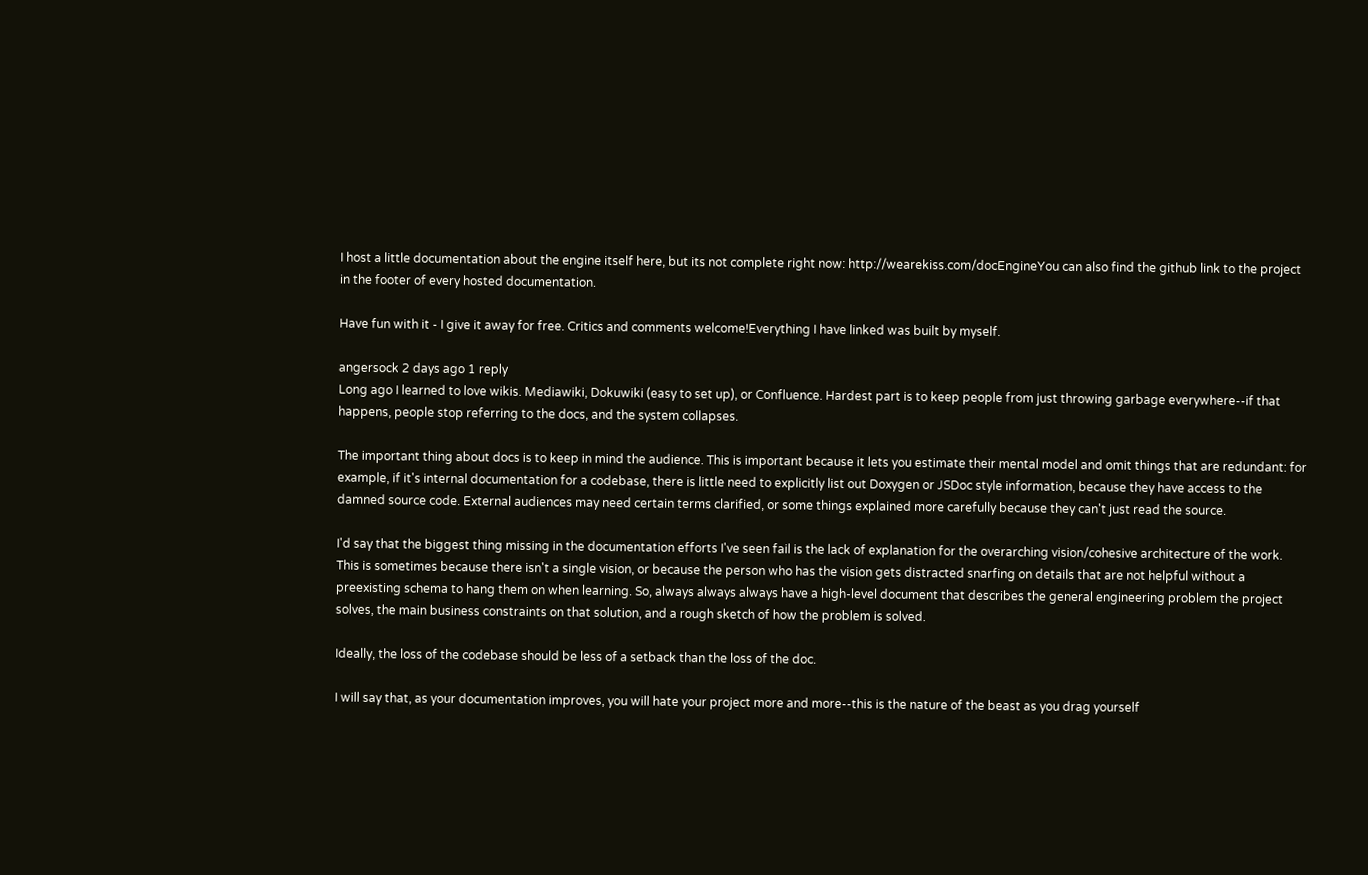I host a little documentation about the engine itself here, but its not complete right now: http://wearekiss.com/docEngineYou can also find the github link to the project in the footer of every hosted documentation.

Have fun with it - I give it away for free. Critics and comments welcome!Everything I have linked was built by myself.

angersock 2 days ago 1 reply
Long ago I learned to love wikis. Mediawiki, Dokuwiki (easy to set up), or Confluence. Hardest part is to keep people from just throwing garbage everywhere--if that happens, people stop referring to the docs, and the system collapses.

The important thing about docs is to keep in mind the audience. This is important because it lets you estimate their mental model and omit things that are redundant: for example, if it's internal documentation for a codebase, there is little need to explicitly list out Doxygen or JSDoc style information, because they have access to the damned source code. External audiences may need certain terms clarified, or some things explained more carefully because they can't just read the source.

I'd say that the biggest thing missing in the documentation efforts I've seen fail is the lack of explanation for the overarching vision/cohesive architecture of the work. This is sometimes because there isn't a single vision, or because the person who has the vision gets distracted snarfing on details that are not helpful without a preexisting schema to hang them on when learning. So, always always always have a high-level document that describes the general engineering problem the project solves, the main business constraints on that solution, and a rough sketch of how the problem is solved.

Ideally, the loss of the codebase should be less of a setback than the loss of the doc.

I will say that, as your documentation improves, you will hate your project more and more--this is the nature of the beast as you drag yourself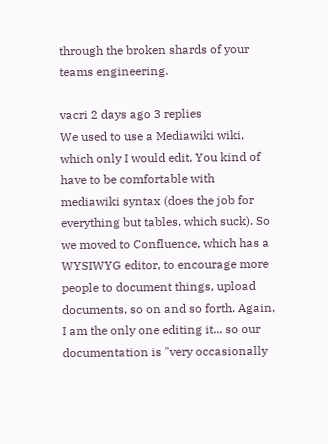through the broken shards of your teams engineering.

vacri 2 days ago 3 replies
We used to use a Mediawiki wiki, which only I would edit. You kind of have to be comfortable with mediawiki syntax (does the job for everything but tables, which suck). So we moved to Confluence, which has a WYSIWYG editor, to encourage more people to document things, upload documents, so on and so forth. Again, I am the only one editing it... so our documentation is "very occasionally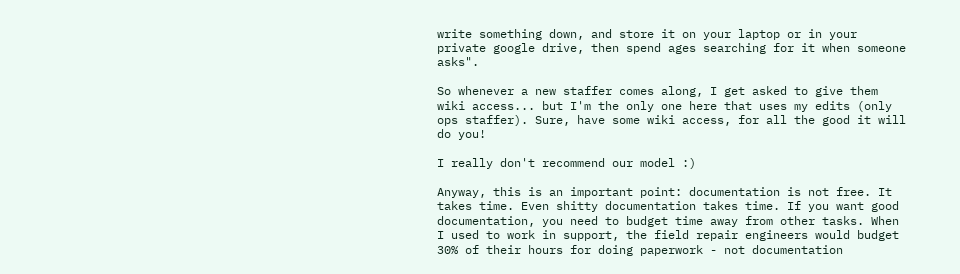write something down, and store it on your laptop or in your private google drive, then spend ages searching for it when someone asks".

So whenever a new staffer comes along, I get asked to give them wiki access... but I'm the only one here that uses my edits (only ops staffer). Sure, have some wiki access, for all the good it will do you!

I really don't recommend our model :)

Anyway, this is an important point: documentation is not free. It takes time. Even shitty documentation takes time. If you want good documentation, you need to budget time away from other tasks. When I used to work in support, the field repair engineers would budget 30% of their hours for doing paperwork - not documentation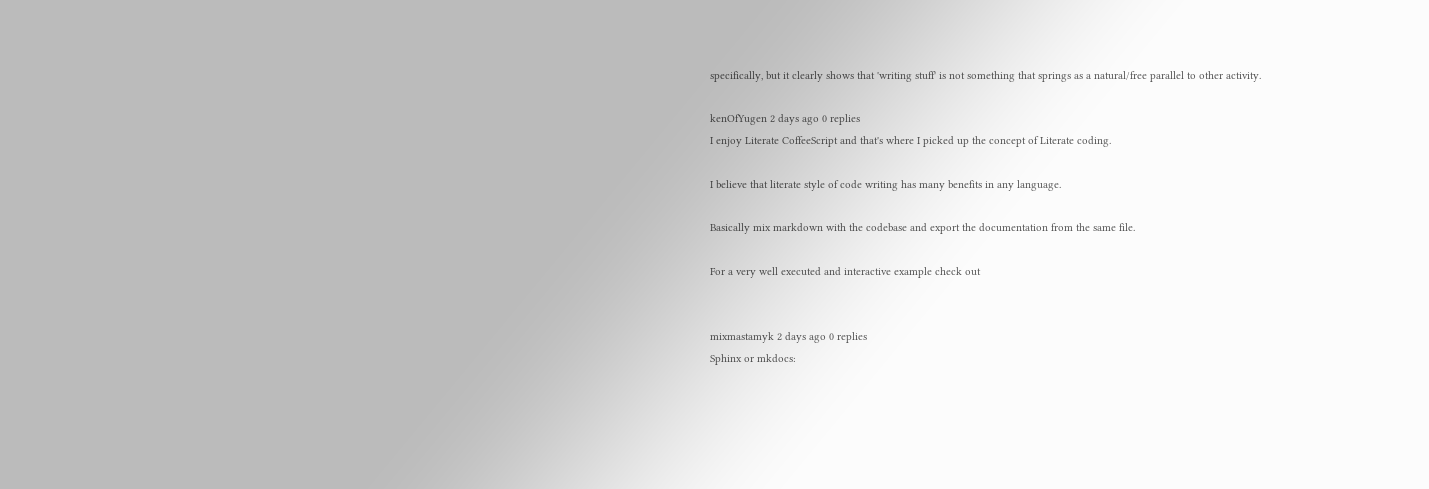specifically, but it clearly shows that 'writing stuff' is not something that springs as a natural/free parallel to other activity.

kenOfYugen 2 days ago 0 replies
I enjoy Literate CoffeeScript and that's where I picked up the concept of Literate coding.

I believe that literate style of code writing has many benefits in any language.

Basically mix markdown with the codebase and export the documentation from the same file.

For a very well executed and interactive example check out


mixmastamyk 2 days ago 0 replies
Sphinx or mkdocs: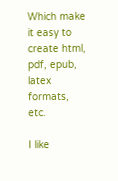Which make it easy to create html, pdf, epub, latex formats, etc.

I like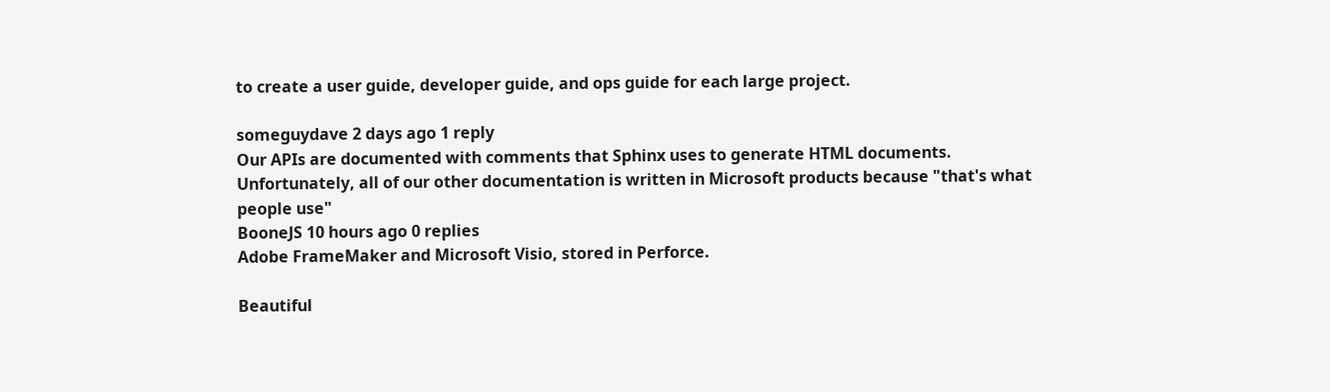to create a user guide, developer guide, and ops guide for each large project.

someguydave 2 days ago 1 reply
Our APIs are documented with comments that Sphinx uses to generate HTML documents. Unfortunately, all of our other documentation is written in Microsoft products because "that's what people use"
BooneJS 10 hours ago 0 replies
Adobe FrameMaker and Microsoft Visio, stored in Perforce.

Beautiful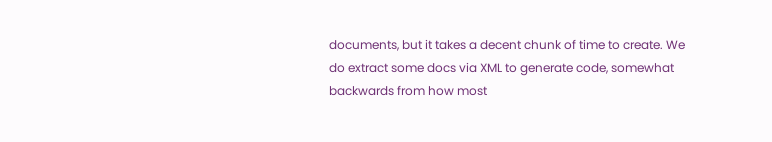documents, but it takes a decent chunk of time to create. We do extract some docs via XML to generate code, somewhat backwards from how most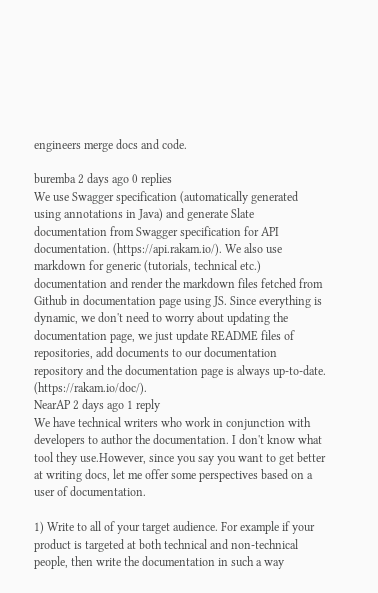engineers merge docs and code.

buremba 2 days ago 0 replies
We use Swagger specification (automatically generated using annotations in Java) and generate Slate documentation from Swagger specification for API documentation. (https://api.rakam.io/). We also use markdown for generic (tutorials, technical etc.) documentation and render the markdown files fetched from Github in documentation page using JS. Since everything is dynamic, we don't need to worry about updating the documentation page, we just update README files of repositories, add documents to our documentation repository and the documentation page is always up-to-date. (https://rakam.io/doc/).
NearAP 2 days ago 1 reply
We have technical writers who work in conjunction with developers to author the documentation. I don't know what tool they use.However, since you say you want to get better at writing docs, let me offer some perspectives based on a user of documentation.

1) Write to all of your target audience. For example if your product is targeted at both technical and non-technical people, then write the documentation in such a way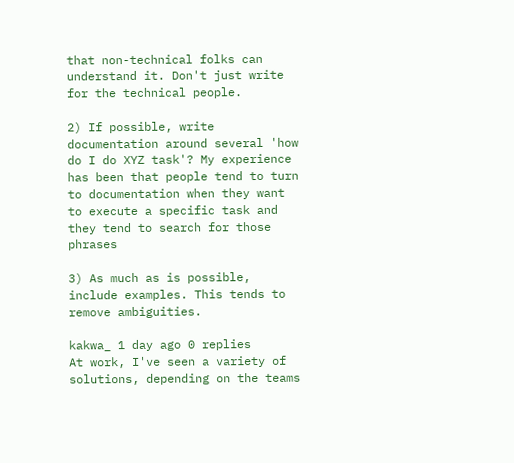that non-technical folks can understand it. Don't just write for the technical people.

2) If possible, write documentation around several 'how do I do XYZ task'? My experience has been that people tend to turn to documentation when they want to execute a specific task and they tend to search for those phrases

3) As much as is possible, include examples. This tends to remove ambiguities.

kakwa_ 1 day ago 0 replies
At work, I've seen a variety of solutions, depending on the teams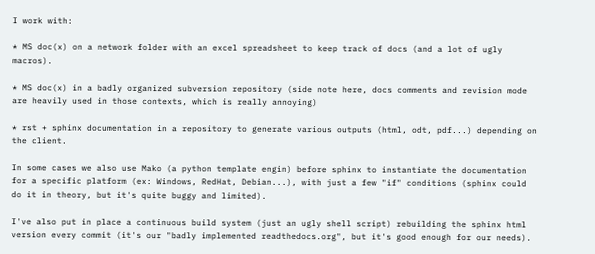I work with:

* MS doc(x) on a network folder with an excel spreadsheet to keep track of docs (and a lot of ugly macros).

* MS doc(x) in a badly organized subversion repository (side note here, docs comments and revision mode are heavily used in those contexts, which is really annoying)

* rst + sphinx documentation in a repository to generate various outputs (html, odt, pdf...) depending on the client.

In some cases we also use Mako (a python template engin) before sphinx to instantiate the documentation for a specific platform (ex: Windows, RedHat, Debian...), with just a few "if" conditions (sphinx could do it in theory, but it's quite buggy and limited).

I've also put in place a continuous build system (just an ugly shell script) rebuilding the sphinx html version every commit (it's our "badly implemented readthedocs.org", but it's good enough for our needs).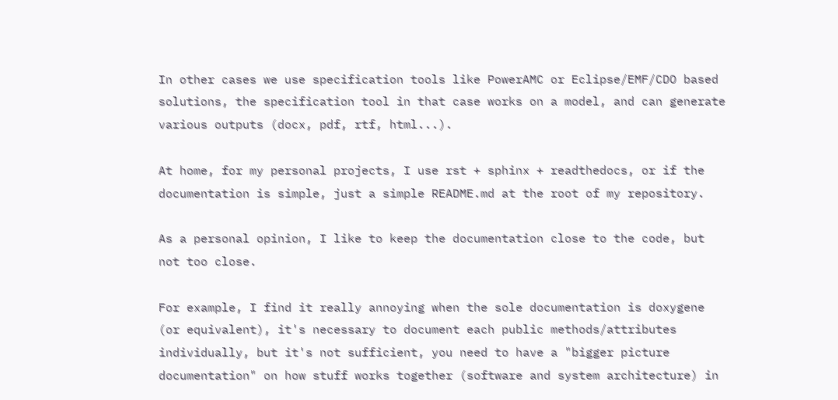In other cases we use specification tools like PowerAMC or Eclipse/EMF/CDO based solutions, the specification tool in that case works on a model, and can generate various outputs (docx, pdf, rtf, html...).

At home, for my personal projects, I use rst + sphinx + readthedocs, or if the documentation is simple, just a simple README.md at the root of my repository.

As a personal opinion, I like to keep the documentation close to the code, but not too close.

For example, I find it really annoying when the sole documentation is doxygene (or equivalent), it's necessary to document each public methods/attributes individually, but it's not sufficient, you need to have a "bigger picture documentation" on how stuff works together (software and system architecture) in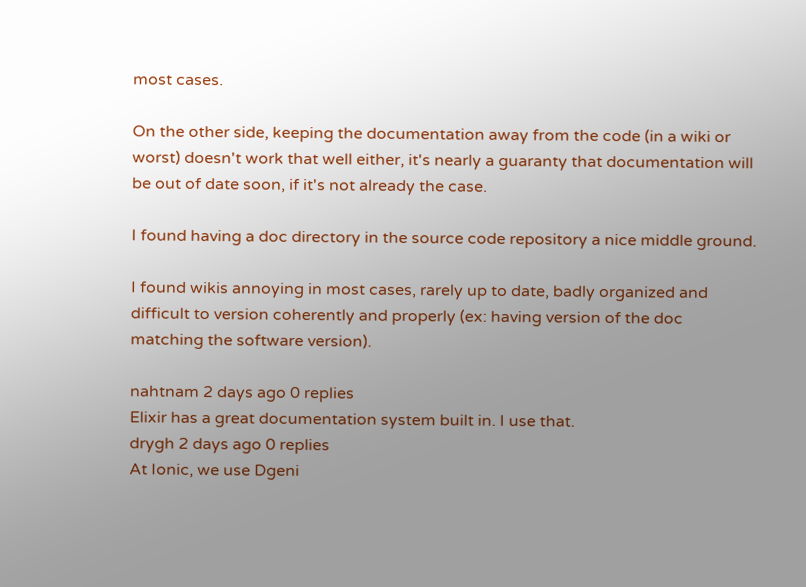most cases.

On the other side, keeping the documentation away from the code (in a wiki or worst) doesn't work that well either, it's nearly a guaranty that documentation will be out of date soon, if it's not already the case.

I found having a doc directory in the source code repository a nice middle ground.

I found wikis annoying in most cases, rarely up to date, badly organized and difficult to version coherently and properly (ex: having version of the doc matching the software version).

nahtnam 2 days ago 0 replies
Elixir has a great documentation system built in. I use that.
drygh 2 days ago 0 replies
At Ionic, we use Dgeni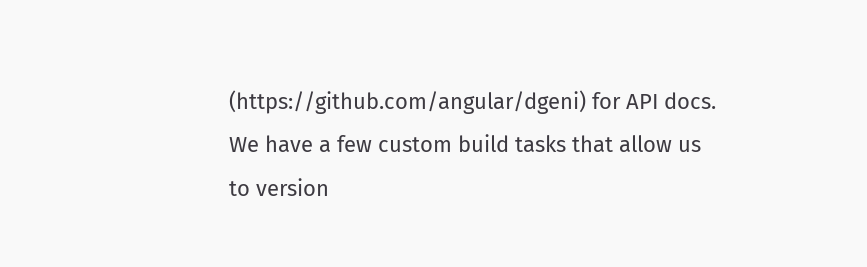(https://github.com/angular/dgeni) for API docs. We have a few custom build tasks that allow us to version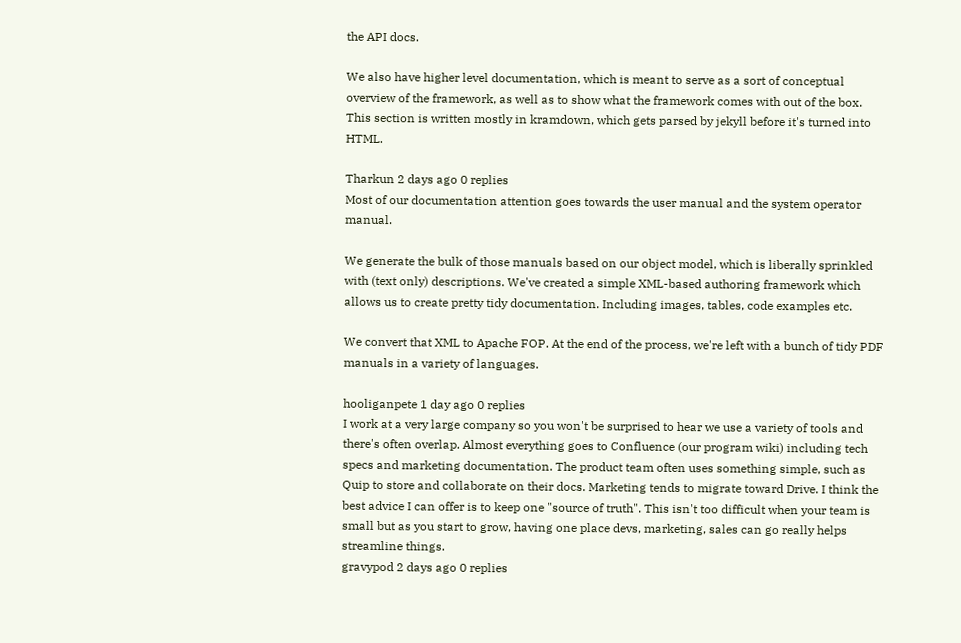the API docs.

We also have higher level documentation, which is meant to serve as a sort of conceptual overview of the framework, as well as to show what the framework comes with out of the box. This section is written mostly in kramdown, which gets parsed by jekyll before it's turned into HTML.

Tharkun 2 days ago 0 replies
Most of our documentation attention goes towards the user manual and the system operator manual.

We generate the bulk of those manuals based on our object model, which is liberally sprinkled with (text only) descriptions. We've created a simple XML-based authoring framework which allows us to create pretty tidy documentation. Including images, tables, code examples etc.

We convert that XML to Apache FOP. At the end of the process, we're left with a bunch of tidy PDF manuals in a variety of languages.

hooliganpete 1 day ago 0 replies
I work at a very large company so you won't be surprised to hear we use a variety of tools and there's often overlap. Almost everything goes to Confluence (our program wiki) including tech specs and marketing documentation. The product team often uses something simple, such as Quip to store and collaborate on their docs. Marketing tends to migrate toward Drive. I think the best advice I can offer is to keep one "source of truth". This isn't too difficult when your team is small but as you start to grow, having one place devs, marketing, sales can go really helps streamline things.
gravypod 2 days ago 0 replies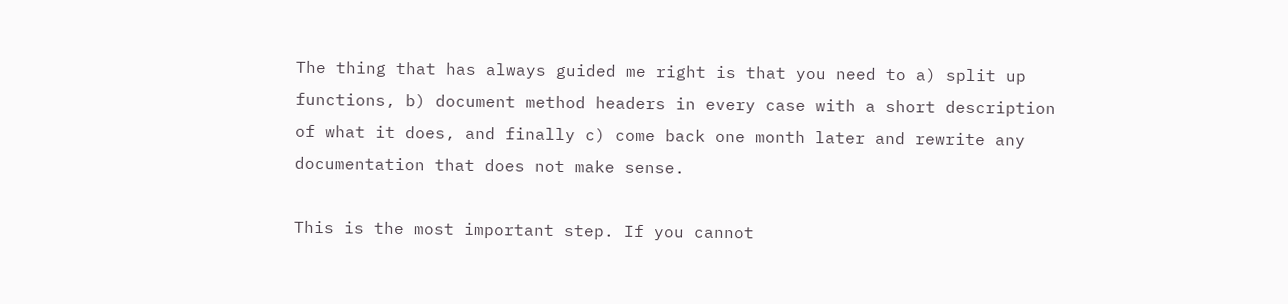The thing that has always guided me right is that you need to a) split up functions, b) document method headers in every case with a short description of what it does, and finally c) come back one month later and rewrite any documentation that does not make sense.

This is the most important step. If you cannot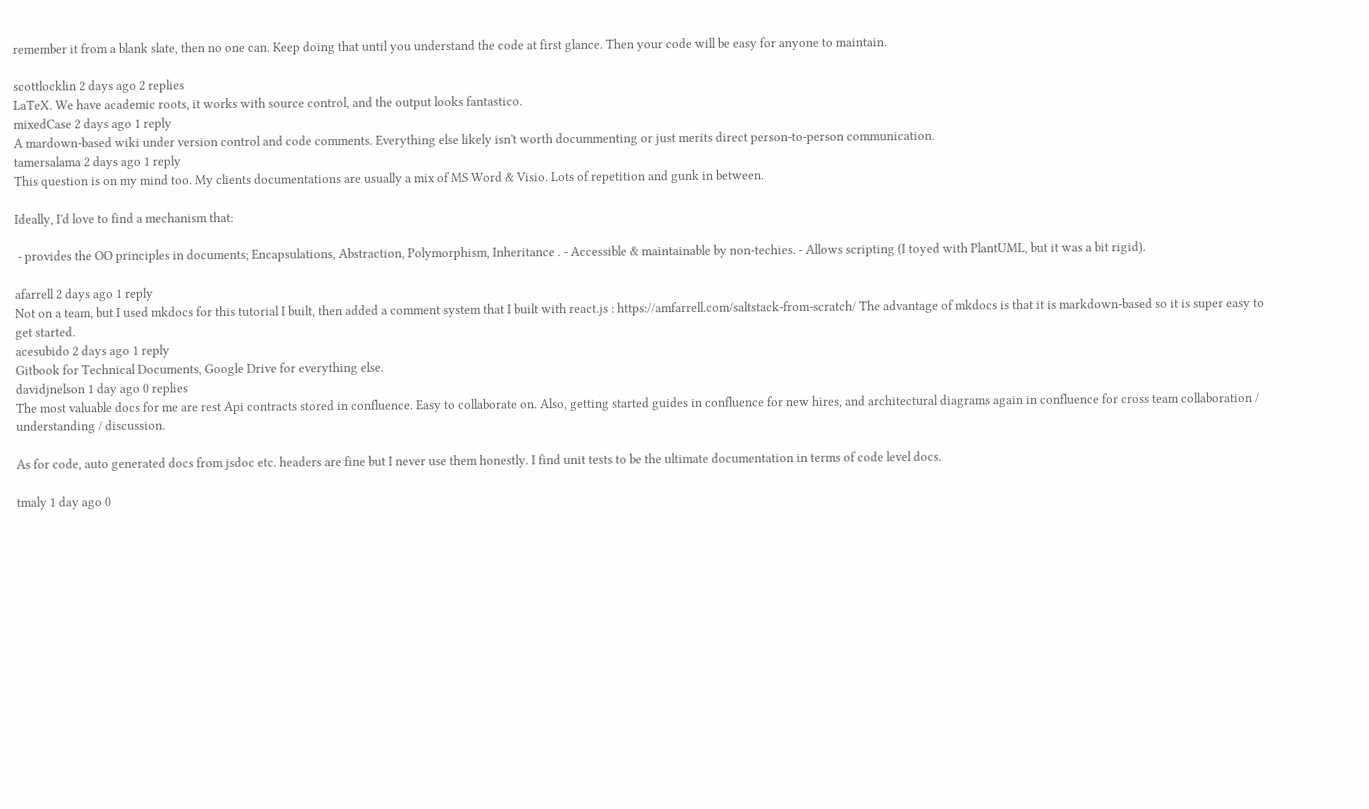remember it from a blank slate, then no one can. Keep doing that until you understand the code at first glance. Then your code will be easy for anyone to maintain.

scottlocklin 2 days ago 2 replies
LaTeX. We have academic roots, it works with source control, and the output looks fantastico.
mixedCase 2 days ago 1 reply
A mardown-based wiki under version control and code comments. Everything else likely isn't worth docummenting or just merits direct person-to-person communication.
tamersalama 2 days ago 1 reply
This question is on my mind too. My clients documentations are usually a mix of MS Word & Visio. Lots of repetition and gunk in between.

Ideally, I'd love to find a mechanism that:

 - provides the OO principles in documents; Encapsulations, Abstraction, Polymorphism, Inheritance . - Accessible & maintainable by non-techies. - Allows scripting (I toyed with PlantUML, but it was a bit rigid).

afarrell 2 days ago 1 reply
Not on a team, but I used mkdocs for this tutorial I built, then added a comment system that I built with react.js : https://amfarrell.com/saltstack-from-scratch/ The advantage of mkdocs is that it is markdown-based so it is super easy to get started.
acesubido 2 days ago 1 reply
Gitbook for Technical Documents, Google Drive for everything else.
davidjnelson 1 day ago 0 replies
The most valuable docs for me are rest Api contracts stored in confluence. Easy to collaborate on. Also, getting started guides in confluence for new hires, and architectural diagrams again in confluence for cross team collaboration / understanding / discussion.

As for code, auto generated docs from jsdoc etc. headers are fine but I never use them honestly. I find unit tests to be the ultimate documentation in terms of code level docs.

tmaly 1 day ago 0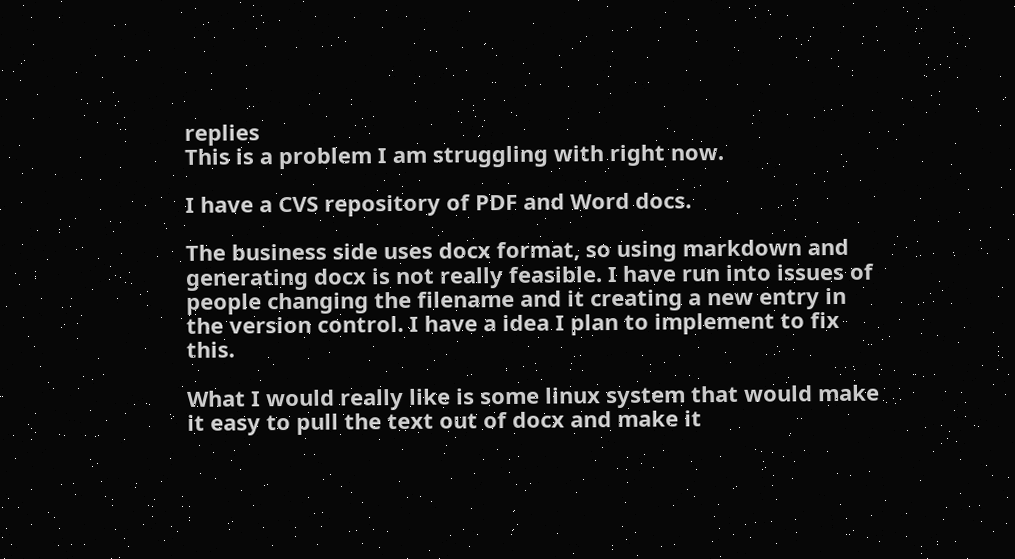replies
This is a problem I am struggling with right now.

I have a CVS repository of PDF and Word docs.

The business side uses docx format, so using markdown and generating docx is not really feasible. I have run into issues of people changing the filename and it creating a new entry in the version control. I have a idea I plan to implement to fix this.

What I would really like is some linux system that would make it easy to pull the text out of docx and make it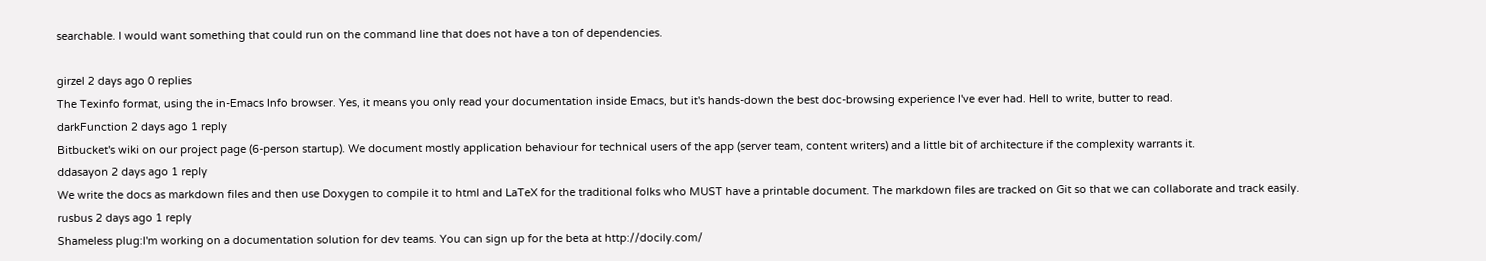searchable. I would want something that could run on the command line that does not have a ton of dependencies.

girzel 2 days ago 0 replies
The Texinfo format, using the in-Emacs Info browser. Yes, it means you only read your documentation inside Emacs, but it's hands-down the best doc-browsing experience I've ever had. Hell to write, butter to read.
darkFunction 2 days ago 1 reply
Bitbucket's wiki on our project page (6-person startup). We document mostly application behaviour for technical users of the app (server team, content writers) and a little bit of architecture if the complexity warrants it.
ddasayon 2 days ago 1 reply
We write the docs as markdown files and then use Doxygen to compile it to html and LaTeX for the traditional folks who MUST have a printable document. The markdown files are tracked on Git so that we can collaborate and track easily.
rusbus 2 days ago 1 reply
Shameless plug:I'm working on a documentation solution for dev teams. You can sign up for the beta at http://docily.com/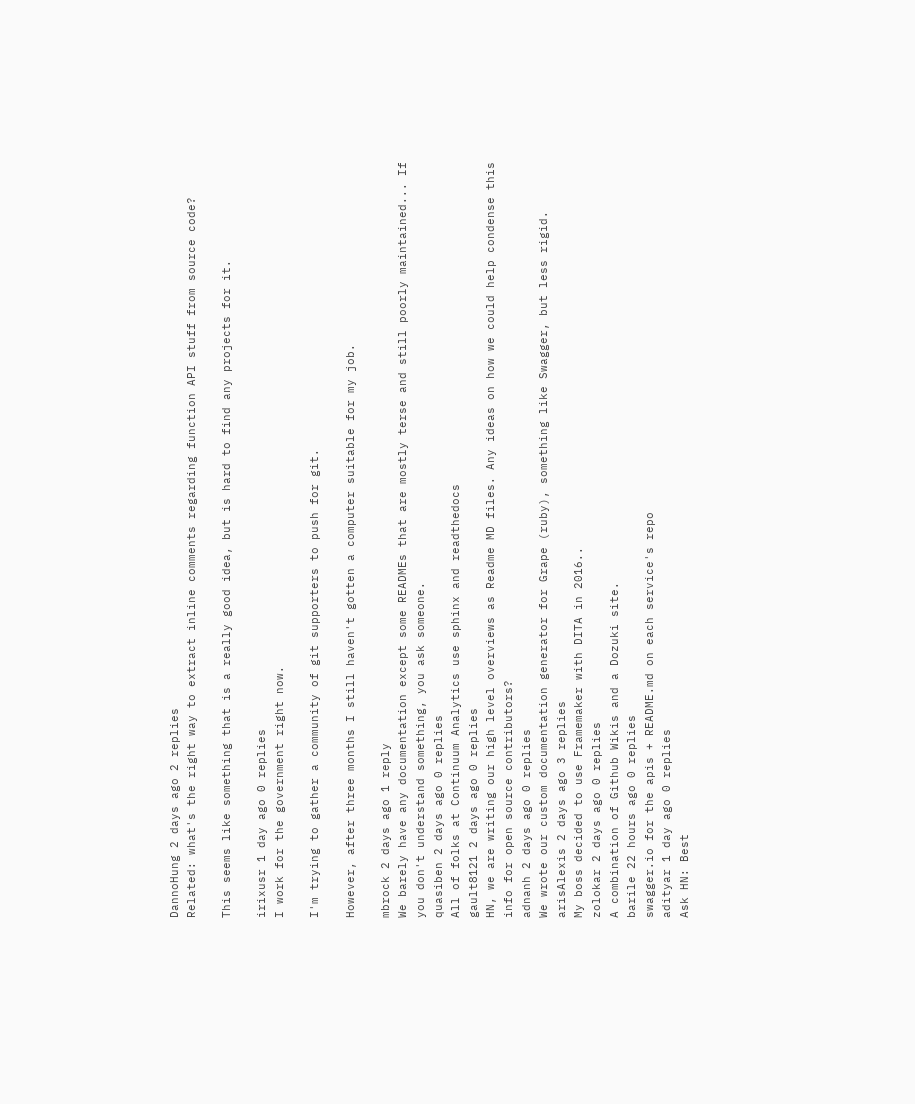DannoHung 2 days ago 2 replies
Related: what's the right way to extract inline comments regarding function API stuff from source code?

This seems like something that is a really good idea, but is hard to find any projects for it.

irixusr 1 day ago 0 replies
I work for the government right now.

I'm trying to gather a community of git supporters to push for git.

However, after three months I still haven't gotten a computer suitable for my job.

mbrock 2 days ago 1 reply
We barely have any documentation except some READMEs that are mostly terse and still poorly maintained... If you don't understand something, you ask someone.
quasiben 2 days ago 0 replies
All of folks at Continuum Analytics use sphinx and readthedocs
gault8121 2 days ago 0 replies
HN, we are writing our high level overviews as Readme MD files. Any ideas on how we could help condense this info for open source contributors?
adnanh 2 days ago 0 replies
We wrote our custom documentation generator for Grape (ruby), something like Swagger, but less rigid.
arisAlexis 2 days ago 3 replies
My boss decided to use Framemaker with DITA in 2016..
zolokar 2 days ago 0 replies
A combination of Github Wikis and a Dozuki site.
barile 22 hours ago 0 replies
swagger.io for the apis + README.md on each service's repo
adityar 1 day ago 0 replies
Ask HN: Best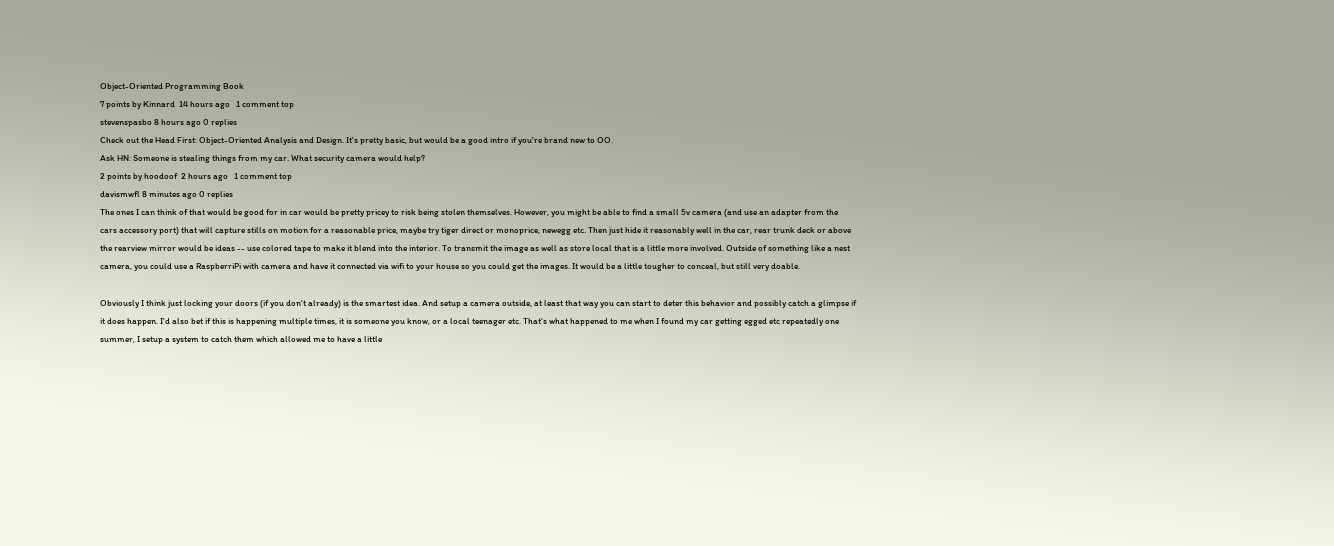Object-Oriented Programming Book
7 points by Kinnard  14 hours ago   1 comment top
stevenspasbo 8 hours ago 0 replies
Check out the Head First: Object-Oriented Analysis and Design. It's pretty basic, but would be a good intro if you're brand new to OO.
Ask HN: Someone is stealing things from my car. What security camera would help?
2 points by hoodoof  2 hours ago   1 comment top
davismwfl 8 minutes ago 0 replies
The ones I can think of that would be good for in car would be pretty pricey to risk being stolen themselves. However, you might be able to find a small 5v camera (and use an adapter from the cars accessory port) that will capture stills on motion for a reasonable price, maybe try tiger direct or monoprice, newegg etc. Then just hide it reasonably well in the car, rear trunk deck or above the rearview mirror would be ideas -- use colored tape to make it blend into the interior. To transmit the image as well as store local that is a little more involved. Outside of something like a nest camera, you could use a RaspberriPi with camera and have it connected via wifi to your house so you could get the images. It would be a little tougher to conceal, but still very doable.

Obviously I think just locking your doors (if you don't already) is the smartest idea. And setup a camera outside, at least that way you can start to deter this behavior and possibly catch a glimpse if it does happen. I'd also bet if this is happening multiple times, it is someone you know, or a local teenager etc. That's what happened to me when I found my car getting egged etc repeatedly one summer, I setup a system to catch them which allowed me to have a little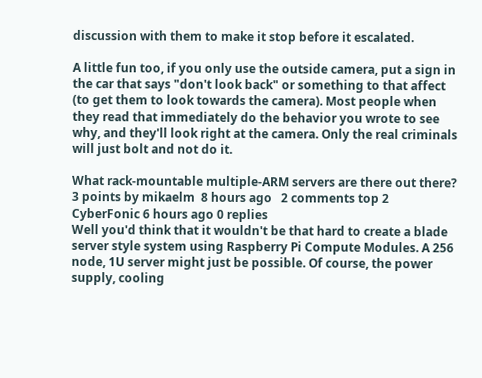discussion with them to make it stop before it escalated.

A little fun too, if you only use the outside camera, put a sign in the car that says "don't look back" or something to that affect (to get them to look towards the camera). Most people when they read that immediately do the behavior you wrote to see why, and they'll look right at the camera. Only the real criminals will just bolt and not do it.

What rack-mountable multiple-ARM servers are there out there?
3 points by mikaelm  8 hours ago   2 comments top 2
CyberFonic 6 hours ago 0 replies
Well you'd think that it wouldn't be that hard to create a blade server style system using Raspberry Pi Compute Modules. A 256 node, 1U server might just be possible. Of course, the power supply, cooling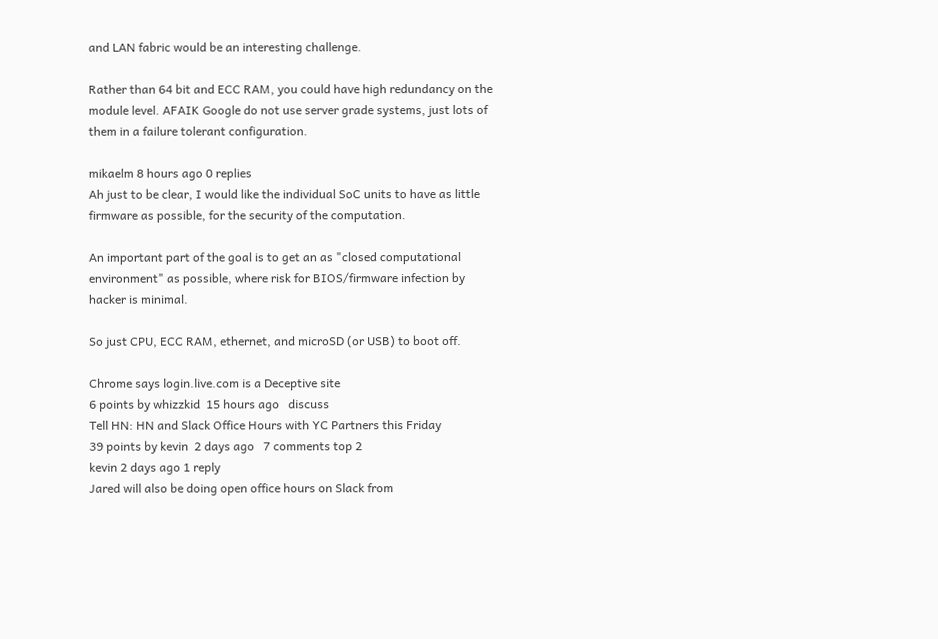and LAN fabric would be an interesting challenge.

Rather than 64 bit and ECC RAM, you could have high redundancy on the module level. AFAIK Google do not use server grade systems, just lots of them in a failure tolerant configuration.

mikaelm 8 hours ago 0 replies
Ah just to be clear, I would like the individual SoC units to have as little firmware as possible, for the security of the computation.

An important part of the goal is to get an as "closed computational environment" as possible, where risk for BIOS/firmware infection by hacker is minimal.

So just CPU, ECC RAM, ethernet, and microSD (or USB) to boot off.

Chrome says login.live.com is a Deceptive site
6 points by whizzkid  15 hours ago   discuss
Tell HN: HN and Slack Office Hours with YC Partners this Friday
39 points by kevin  2 days ago   7 comments top 2
kevin 2 days ago 1 reply
Jared will also be doing open office hours on Slack from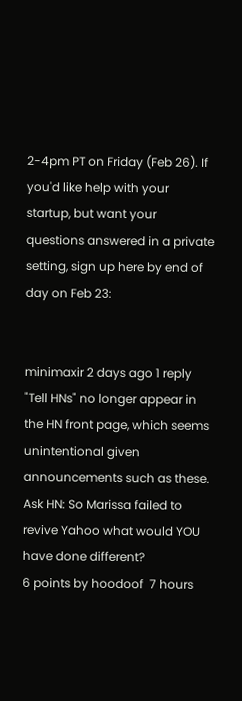2-4pm PT on Friday (Feb 26). If you'd like help with your startup, but want your questions answered in a private setting, sign up here by end of day on Feb 23:


minimaxir 2 days ago 1 reply
"Tell HNs" no longer appear in the HN front page, which seems unintentional given announcements such as these.
Ask HN: So Marissa failed to revive Yahoo what would YOU have done different?
6 points by hoodoof  7 hours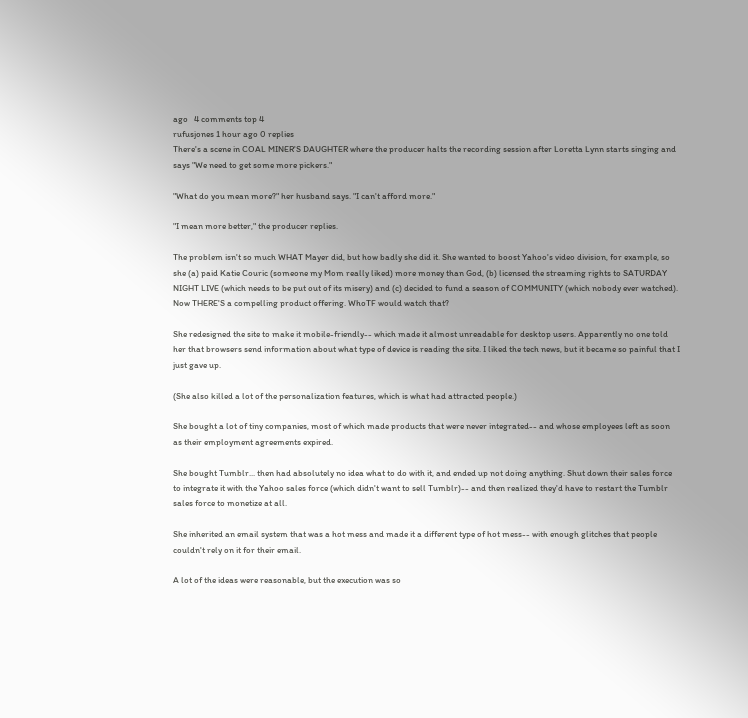ago   4 comments top 4
rufusjones 1 hour ago 0 replies
There's a scene in COAL MINER'S DAUGHTER where the producer halts the recording session after Loretta Lynn starts singing and says "We need to get some more pickers."

"What do you mean more?" her husband says. "I can't afford more."

"I mean more better," the producer replies.

The problem isn't so much WHAT Mayer did, but how badly she did it. She wanted to boost Yahoo's video division, for example, so she (a) paid Katie Couric (someone my Mom really liked) more money than God, (b) licensed the streaming rights to SATURDAY NIGHT LIVE (which needs to be put out of its misery) and (c) decided to fund a season of COMMUNITY (which nobody ever watched). Now THERE'S a compelling product offering. WhoTF would watch that?

She redesigned the site to make it mobile-friendly-- which made it almost unreadable for desktop users. Apparently no one told her that browsers send information about what type of device is reading the site. I liked the tech news, but it became so painful that I just gave up.

(She also killed a lot of the personalization features, which is what had attracted people.)

She bought a lot of tiny companies, most of which made products that were never integrated-- and whose employees left as soon as their employment agreements expired.

She bought Tumblr... then had absolutely no idea what to do with it, and ended up not doing anything. Shut down their sales force to integrate it with the Yahoo sales force (which didn't want to sell Tumblr)-- and then realized they'd have to restart the Tumblr sales force to monetize at all.

She inherited an email system that was a hot mess and made it a different type of hot mess-- with enough glitches that people couldn't rely on it for their email.

A lot of the ideas were reasonable, but the execution was so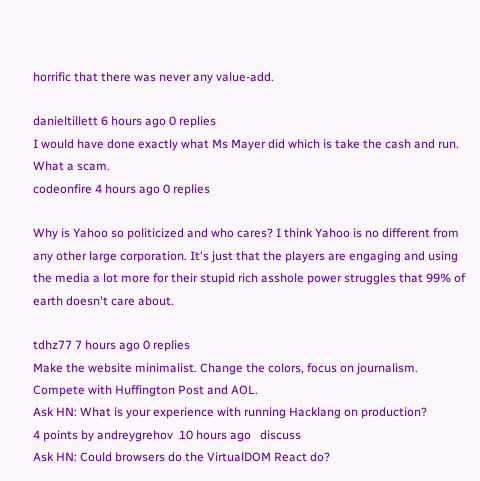horrific that there was never any value-add.

danieltillett 6 hours ago 0 replies
I would have done exactly what Ms Mayer did which is take the cash and run. What a scam.
codeonfire 4 hours ago 0 replies

Why is Yahoo so politicized and who cares? I think Yahoo is no different from any other large corporation. It's just that the players are engaging and using the media a lot more for their stupid rich asshole power struggles that 99% of earth doesn't care about.

tdhz77 7 hours ago 0 replies
Make the website minimalist. Change the colors, focus on journalism. Compete with Huffington Post and AOL.
Ask HN: What is your experience with running Hacklang on production?
4 points by andreygrehov  10 hours ago   discuss
Ask HN: Could browsers do the VirtualDOM React do?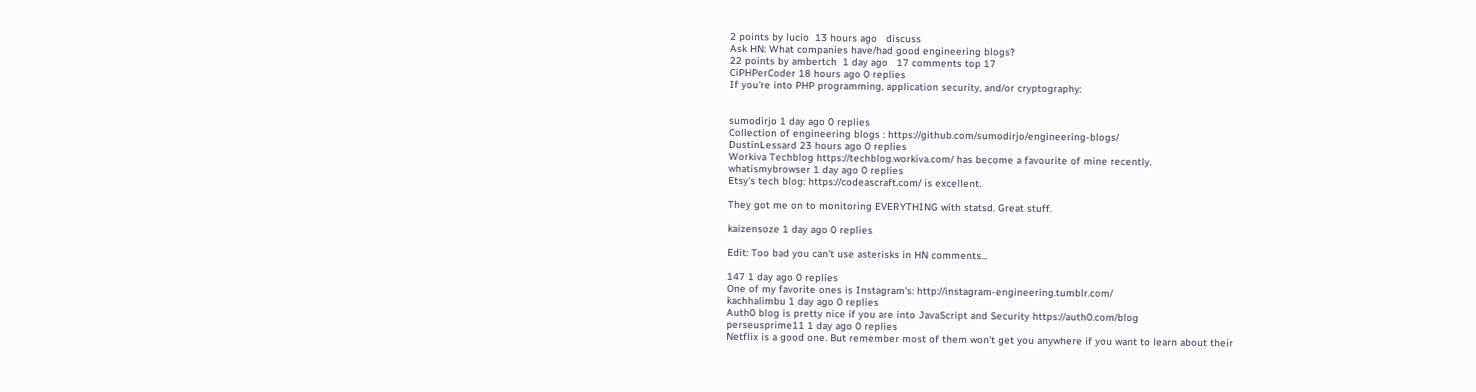2 points by lucio  13 hours ago   discuss
Ask HN: What companies have/had good engineering blogs?
22 points by ambertch  1 day ago   17 comments top 17
CiPHPerCoder 18 hours ago 0 replies
If you're into PHP programming, application security, and/or cryptography:


sumodirjo 1 day ago 0 replies
Collection of engineering blogs : https://github.com/sumodirjo/engineering-blogs/
DustinLessard 23 hours ago 0 replies
Workiva Techblog https://techblog.workiva.com/ has become a favourite of mine recently.
whatismybrowser 1 day ago 0 replies
Etsy's tech blog: https://codeascraft.com/ is excellent.

They got me on to monitoring EVERYTHING with statsd. Great stuff.

kaizensoze 1 day ago 0 replies

Edit: Too bad you can't use asterisks in HN comments...

147 1 day ago 0 replies
One of my favorite ones is Instagram's: http://instagram-engineering.tumblr.com/
kachhalimbu 1 day ago 0 replies
Auth0 blog is pretty nice if you are into JavaScript and Security https://auth0.com/blog
perseusprime11 1 day ago 0 replies
Netflix is a good one. But remember most of them won't get you anywhere if you want to learn about their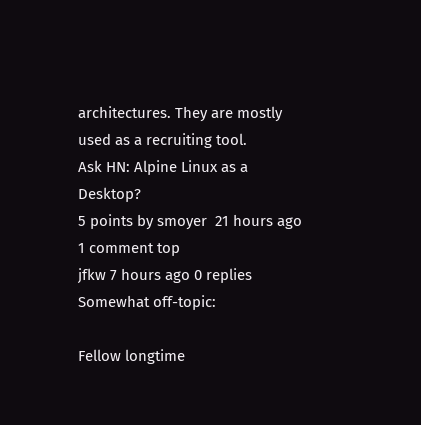architectures. They are mostly used as a recruiting tool.
Ask HN: Alpine Linux as a Desktop?
5 points by smoyer  21 hours ago   1 comment top
jfkw 7 hours ago 0 replies
Somewhat off-topic:

Fellow longtime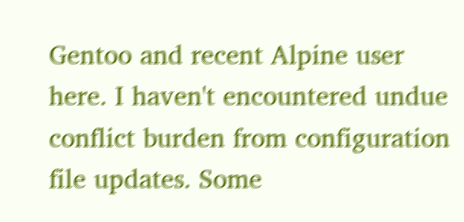Gentoo and recent Alpine user here. I haven't encountered undue conflict burden from configuration file updates. Some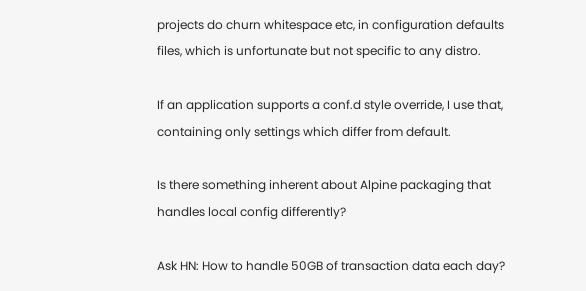projects do churn whitespace etc, in configuration defaults files, which is unfortunate but not specific to any distro.

If an application supports a conf.d style override, I use that, containing only settings which differ from default.

Is there something inherent about Alpine packaging that handles local config differently?

Ask HN: How to handle 50GB of transaction data each day?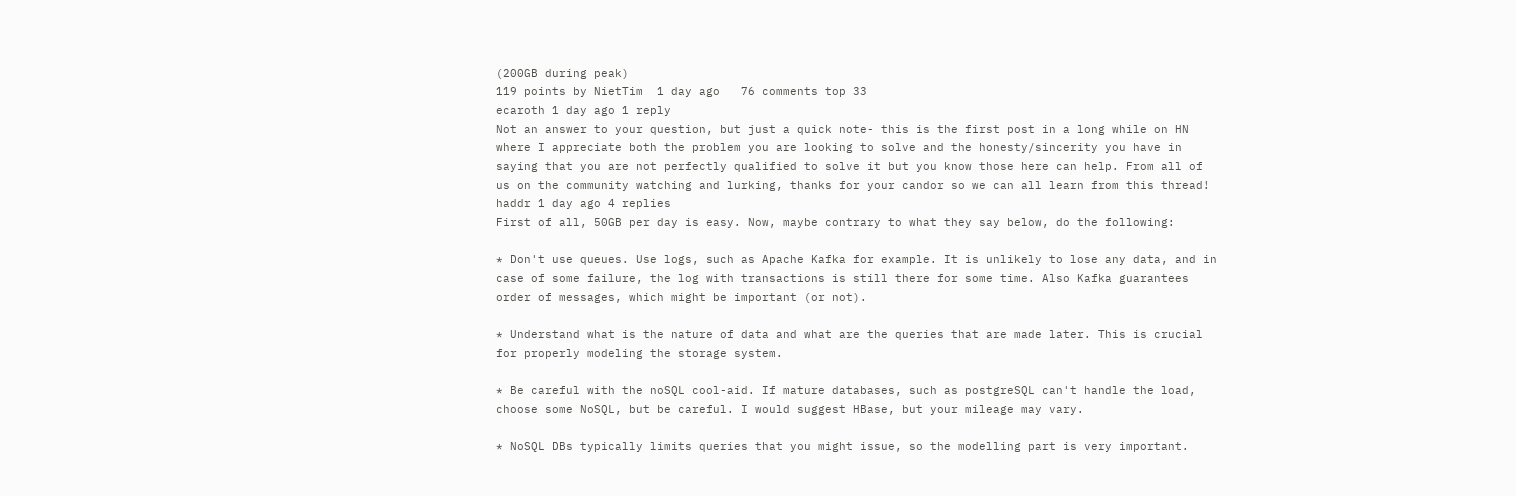(200GB during peak)
119 points by NietTim  1 day ago   76 comments top 33
ecaroth 1 day ago 1 reply
Not an answer to your question, but just a quick note- this is the first post in a long while on HN where I appreciate both the problem you are looking to solve and the honesty/sincerity you have in saying that you are not perfectly qualified to solve it but you know those here can help. From all of us on the community watching and lurking, thanks for your candor so we can all learn from this thread!
haddr 1 day ago 4 replies
First of all, 50GB per day is easy. Now, maybe contrary to what they say below, do the following:

* Don't use queues. Use logs, such as Apache Kafka for example. It is unlikely to lose any data, and in case of some failure, the log with transactions is still there for some time. Also Kafka guarantees order of messages, which might be important (or not).

* Understand what is the nature of data and what are the queries that are made later. This is crucial for properly modeling the storage system.

* Be careful with the noSQL cool-aid. If mature databases, such as postgreSQL can't handle the load, choose some NoSQL, but be careful. I would suggest HBase, but your mileage may vary.

* NoSQL DBs typically limits queries that you might issue, so the modelling part is very important.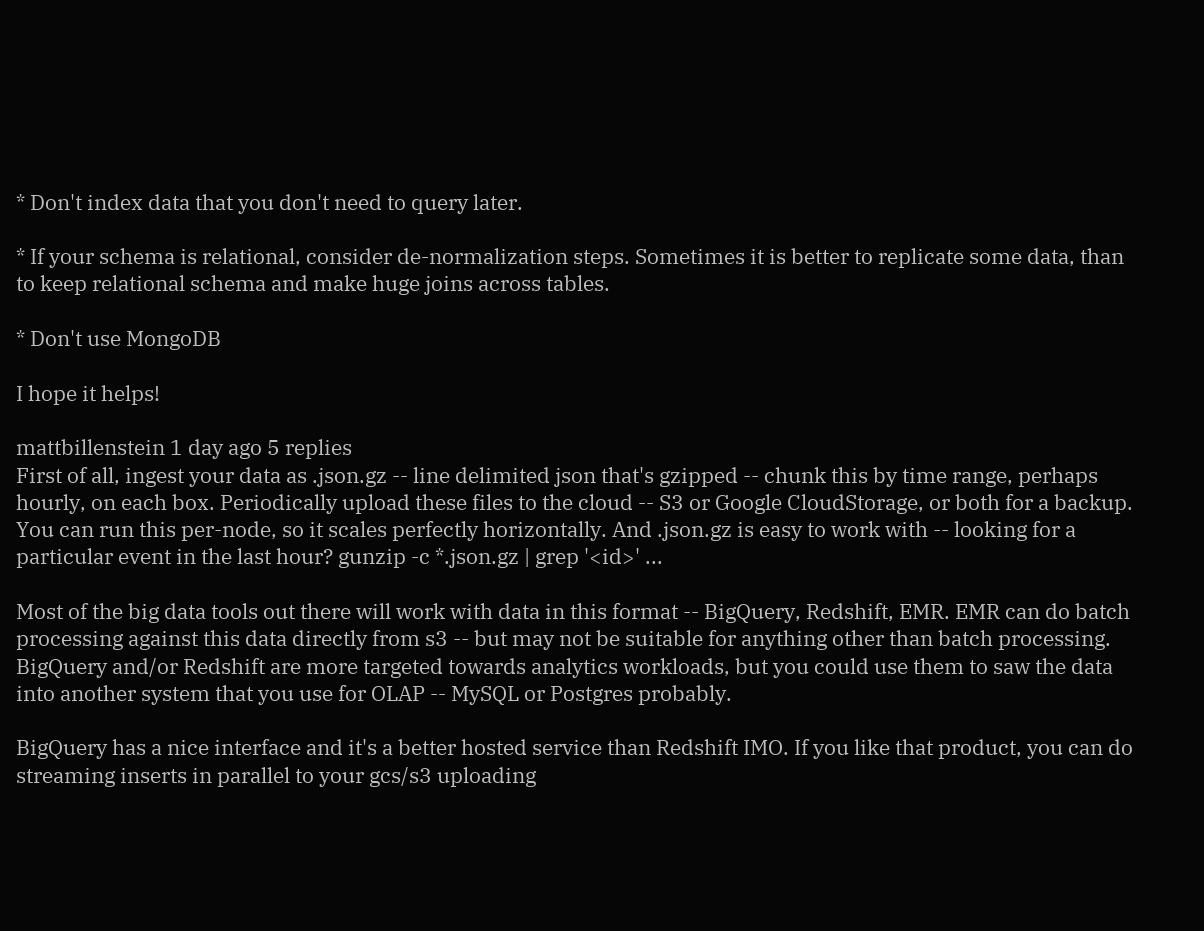* Don't index data that you don't need to query later.

* If your schema is relational, consider de-normalization steps. Sometimes it is better to replicate some data, than to keep relational schema and make huge joins across tables.

* Don't use MongoDB

I hope it helps!

mattbillenstein 1 day ago 5 replies
First of all, ingest your data as .json.gz -- line delimited json that's gzipped -- chunk this by time range, perhaps hourly, on each box. Periodically upload these files to the cloud -- S3 or Google CloudStorage, or both for a backup. You can run this per-node, so it scales perfectly horizontally. And .json.gz is easy to work with -- looking for a particular event in the last hour? gunzip -c *.json.gz | grep '<id>' ...

Most of the big data tools out there will work with data in this format -- BigQuery, Redshift, EMR. EMR can do batch processing against this data directly from s3 -- but may not be suitable for anything other than batch processing. BigQuery and/or Redshift are more targeted towards analytics workloads, but you could use them to saw the data into another system that you use for OLAP -- MySQL or Postgres probably.

BigQuery has a nice interface and it's a better hosted service than Redshift IMO. If you like that product, you can do streaming inserts in parallel to your gcs/s3 uploading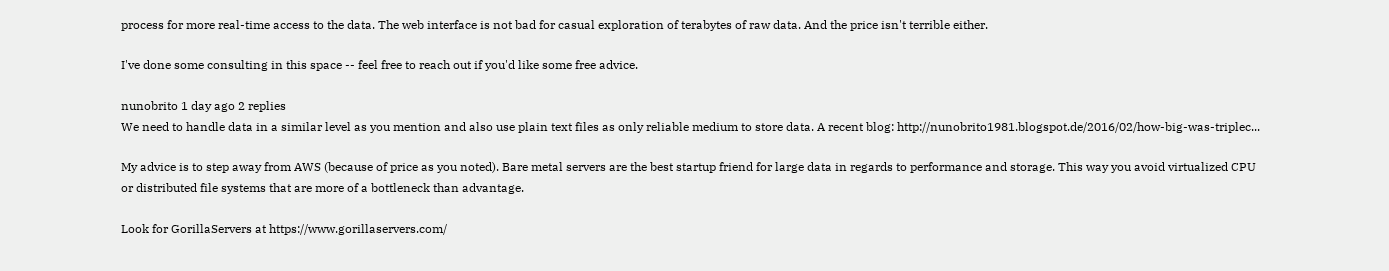process for more real-time access to the data. The web interface is not bad for casual exploration of terabytes of raw data. And the price isn't terrible either.

I've done some consulting in this space -- feel free to reach out if you'd like some free advice.

nunobrito 1 day ago 2 replies
We need to handle data in a similar level as you mention and also use plain text files as only reliable medium to store data. A recent blog: http://nunobrito1981.blogspot.de/2016/02/how-big-was-triplec...

My advice is to step away from AWS (because of price as you noted). Bare metal servers are the best startup friend for large data in regards to performance and storage. This way you avoid virtualized CPU or distributed file systems that are more of a bottleneck than advantage.

Look for GorillaServers at https://www.gorillaservers.com/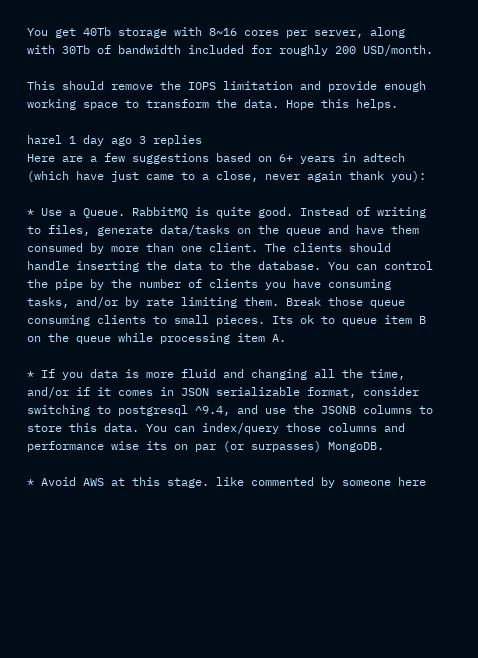You get 40Tb storage with 8~16 cores per server, along with 30Tb of bandwidth included for roughly 200 USD/month.

This should remove the IOPS limitation and provide enough working space to transform the data. Hope this helps.

harel 1 day ago 3 replies
Here are a few suggestions based on 6+ years in adtech (which have just came to a close, never again thank you):

* Use a Queue. RabbitMQ is quite good. Instead of writing to files, generate data/tasks on the queue and have them consumed by more than one client. The clients should handle inserting the data to the database. You can control the pipe by the number of clients you have consuming tasks, and/or by rate limiting them. Break those queue consuming clients to small pieces. Its ok to queue item B on the queue while processing item A.

* If you data is more fluid and changing all the time, and/or if it comes in JSON serializable format, consider switching to postgresql ^9.4, and use the JSONB columns to store this data. You can index/query those columns and performance wise its on par (or surpasses) MongoDB.

* Avoid AWS at this stage. like commented by someone here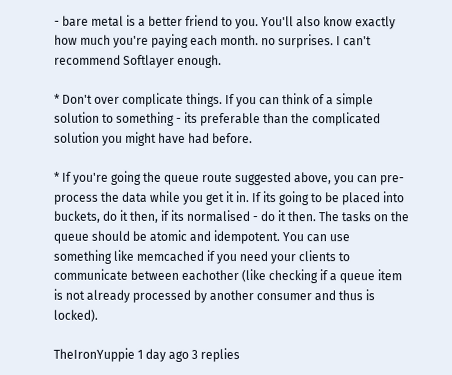- bare metal is a better friend to you. You'll also know exactly how much you're paying each month. no surprises. I can't recommend Softlayer enough.

* Don't over complicate things. If you can think of a simple solution to something - its preferable than the complicated solution you might have had before.

* If you're going the queue route suggested above, you can pre-process the data while you get it in. If its going to be placed into buckets, do it then, if its normalised - do it then. The tasks on the queue should be atomic and idempotent. You can use something like memcached if you need your clients to communicate between eachother (like checking if a queue item is not already processed by another consumer and thus is locked).

TheIronYuppie 1 day ago 3 replies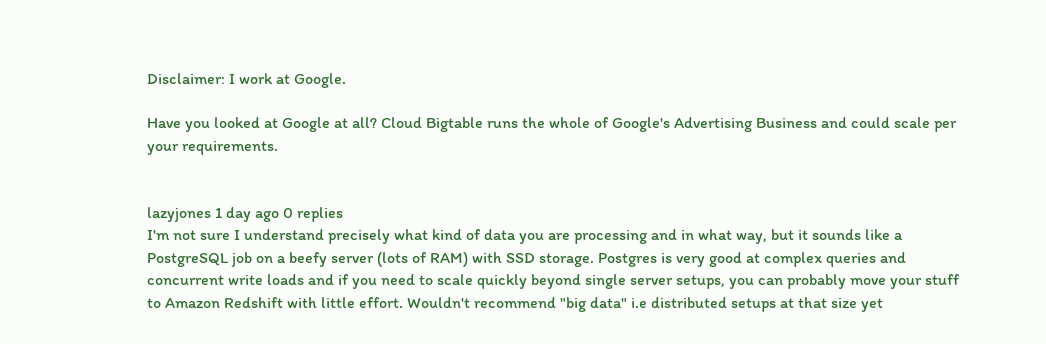Disclaimer: I work at Google.

Have you looked at Google at all? Cloud Bigtable runs the whole of Google's Advertising Business and could scale per your requirements.


lazyjones 1 day ago 0 replies
I'm not sure I understand precisely what kind of data you are processing and in what way, but it sounds like a PostgreSQL job on a beefy server (lots of RAM) with SSD storage. Postgres is very good at complex queries and concurrent write loads and if you need to scale quickly beyond single server setups, you can probably move your stuff to Amazon Redshift with little effort. Wouldn't recommend "big data" i.e distributed setups at that size yet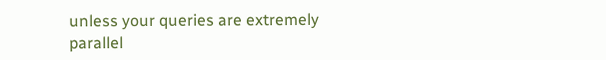unless your queries are extremely parallel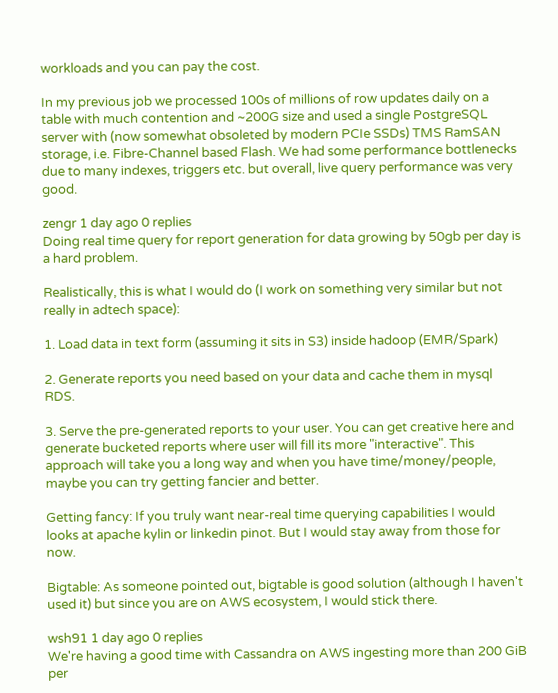workloads and you can pay the cost.

In my previous job we processed 100s of millions of row updates daily on a table with much contention and ~200G size and used a single PostgreSQL server with (now somewhat obsoleted by modern PCIe SSDs) TMS RamSAN storage, i.e. Fibre-Channel based Flash. We had some performance bottlenecks due to many indexes, triggers etc. but overall, live query performance was very good.

zengr 1 day ago 0 replies
Doing real time query for report generation for data growing by 50gb per day is a hard problem.

Realistically, this is what I would do (I work on something very similar but not really in adtech space):

1. Load data in text form (assuming it sits in S3) inside hadoop (EMR/Spark)

2. Generate reports you need based on your data and cache them in mysql RDS.

3. Serve the pre-generated reports to your user. You can get creative here and generate bucketed reports where user will fill its more "interactive". This approach will take you a long way and when you have time/money/people, maybe you can try getting fancier and better.

Getting fancy: If you truly want near-real time querying capabilities I would looks at apache kylin or linkedin pinot. But I would stay away from those for now.

Bigtable: As someone pointed out, bigtable is good solution (although I haven't used it) but since you are on AWS ecosystem, I would stick there.

wsh91 1 day ago 0 replies
We're having a good time with Cassandra on AWS ingesting more than 200 GiB per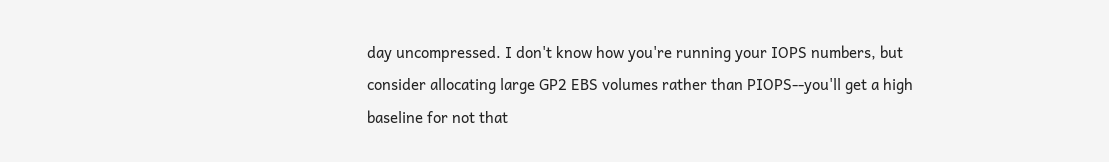day uncompressed. I don't know how you're running your IOPS numbers, but consider allocating large GP2 EBS volumes rather than PIOPS--you'll get a high baseline for not that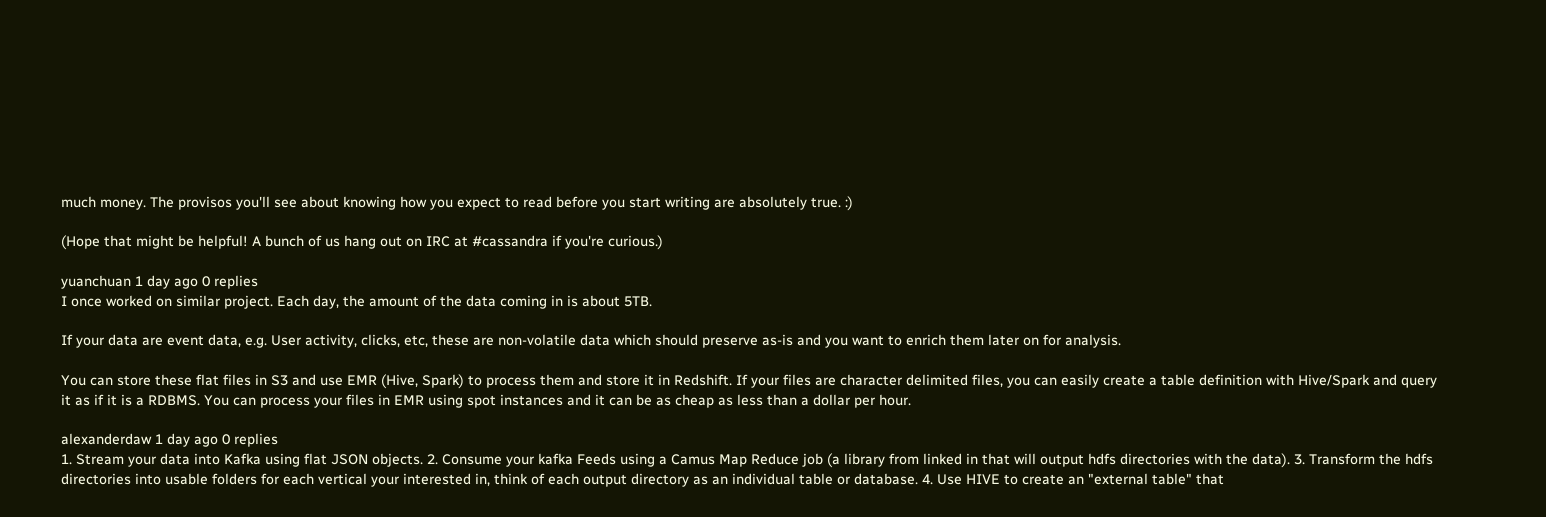much money. The provisos you'll see about knowing how you expect to read before you start writing are absolutely true. :)

(Hope that might be helpful! A bunch of us hang out on IRC at #cassandra if you're curious.)

yuanchuan 1 day ago 0 replies
I once worked on similar project. Each day, the amount of the data coming in is about 5TB.

If your data are event data, e.g. User activity, clicks, etc, these are non-volatile data which should preserve as-is and you want to enrich them later on for analysis.

You can store these flat files in S3 and use EMR (Hive, Spark) to process them and store it in Redshift. If your files are character delimited files, you can easily create a table definition with Hive/Spark and query it as if it is a RDBMS. You can process your files in EMR using spot instances and it can be as cheap as less than a dollar per hour.

alexanderdaw 1 day ago 0 replies
1. Stream your data into Kafka using flat JSON objects. 2. Consume your kafka Feeds using a Camus Map Reduce job (a library from linked in that will output hdfs directories with the data). 3. Transform the hdfs directories into usable folders for each vertical your interested in, think of each output directory as an individual table or database. 4. Use HIVE to create an "external table" that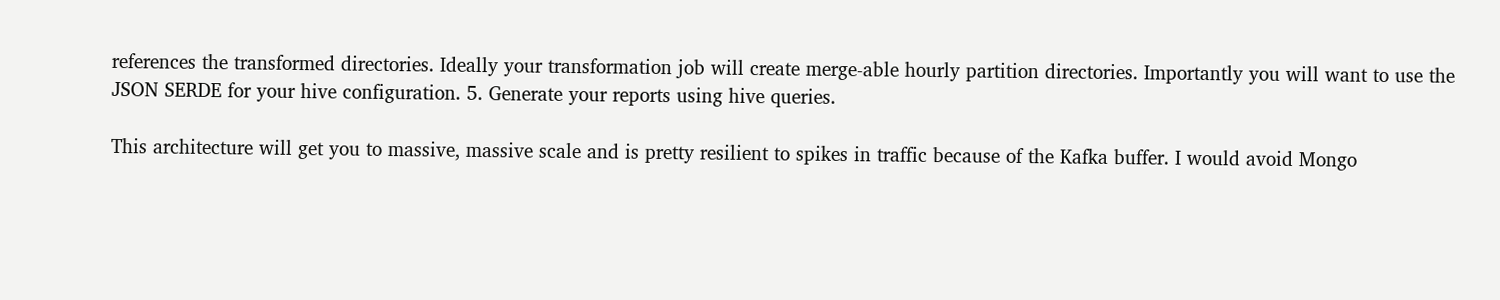references the transformed directories. Ideally your transformation job will create merge-able hourly partition directories. Importantly you will want to use the JSON SERDE for your hive configuration. 5. Generate your reports using hive queries.

This architecture will get you to massive, massive scale and is pretty resilient to spikes in traffic because of the Kafka buffer. I would avoid Mongo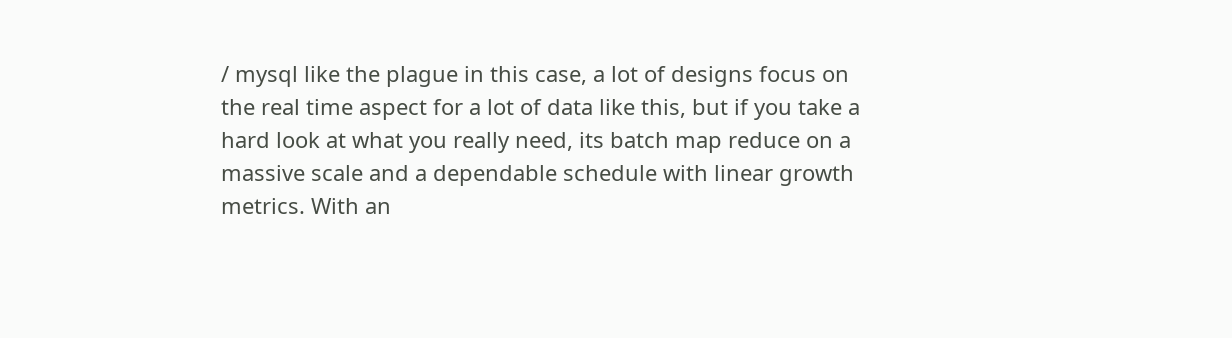/ mysql like the plague in this case, a lot of designs focus on the real time aspect for a lot of data like this, but if you take a hard look at what you really need, its batch map reduce on a massive scale and a dependable schedule with linear growth metrics. With an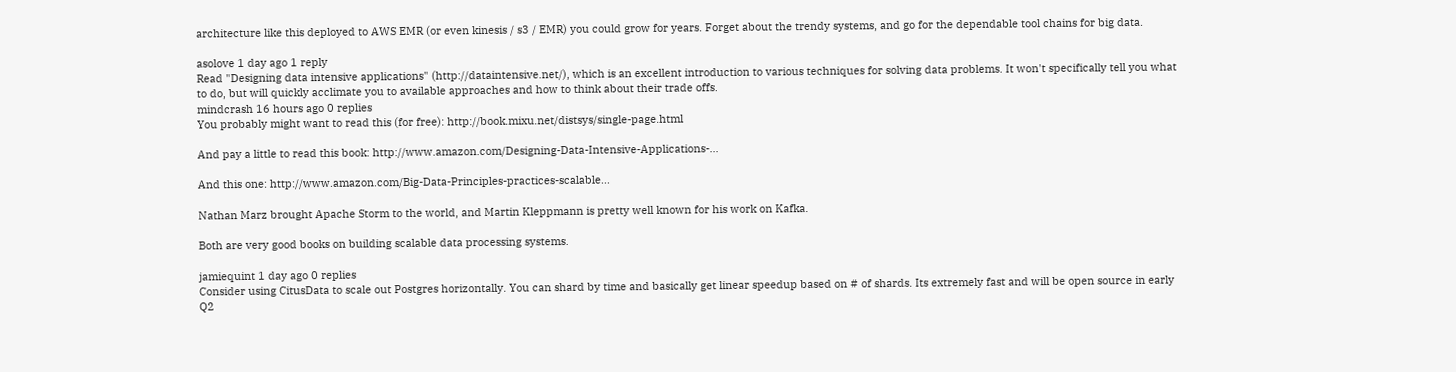architecture like this deployed to AWS EMR (or even kinesis / s3 / EMR) you could grow for years. Forget about the trendy systems, and go for the dependable tool chains for big data.

asolove 1 day ago 1 reply
Read "Designing data intensive applications" (http://dataintensive.net/), which is an excellent introduction to various techniques for solving data problems. It won't specifically tell you what to do, but will quickly acclimate you to available approaches and how to think about their trade offs.
mindcrash 16 hours ago 0 replies
You probably might want to read this (for free): http://book.mixu.net/distsys/single-page.html

And pay a little to read this book: http://www.amazon.com/Designing-Data-Intensive-Applications-...

And this one: http://www.amazon.com/Big-Data-Principles-practices-scalable...

Nathan Marz brought Apache Storm to the world, and Martin Kleppmann is pretty well known for his work on Kafka.

Both are very good books on building scalable data processing systems.

jamiequint 1 day ago 0 replies
Consider using CitusData to scale out Postgres horizontally. You can shard by time and basically get linear speedup based on # of shards. Its extremely fast and will be open source in early Q2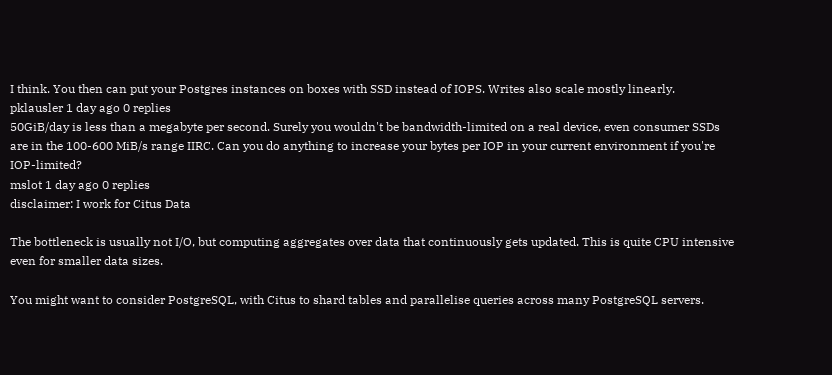I think. You then can put your Postgres instances on boxes with SSD instead of IOPS. Writes also scale mostly linearly.
pklausler 1 day ago 0 replies
50GiB/day is less than a megabyte per second. Surely you wouldn't be bandwidth-limited on a real device, even consumer SSDs are in the 100-600 MiB/s range IIRC. Can you do anything to increase your bytes per IOP in your current environment if you're IOP-limited?
mslot 1 day ago 0 replies
disclaimer: I work for Citus Data

The bottleneck is usually not I/O, but computing aggregates over data that continuously gets updated. This is quite CPU intensive even for smaller data sizes.

You might want to consider PostgreSQL, with Citus to shard tables and parallelise queries across many PostgreSQL servers.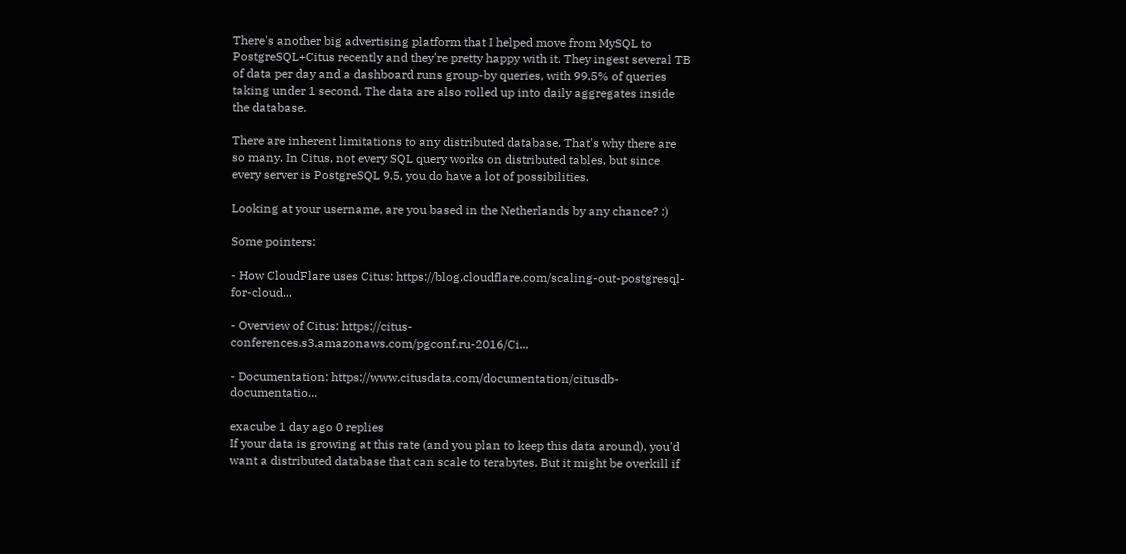There's another big advertising platform that I helped move from MySQL to PostgreSQL+Citus recently and they're pretty happy with it. They ingest several TB of data per day and a dashboard runs group-by queries, with 99.5% of queries taking under 1 second. The data are also rolled up into daily aggregates inside the database.

There are inherent limitations to any distributed database. That's why there are so many. In Citus, not every SQL query works on distributed tables, but since every server is PostgreSQL 9.5, you do have a lot of possibilities.

Looking at your username, are you based in the Netherlands by any chance? :)

Some pointers:

- How CloudFlare uses Citus: https://blog.cloudflare.com/scaling-out-postgresql-for-cloud...

- Overview of Citus: https://citus-conferences.s3.amazonaws.com/pgconf.ru-2016/Ci...

- Documentation: https://www.citusdata.com/documentation/citusdb-documentatio...

exacube 1 day ago 0 replies
If your data is growing at this rate (and you plan to keep this data around), you'd want a distributed database that can scale to terabytes. But it might be overkill if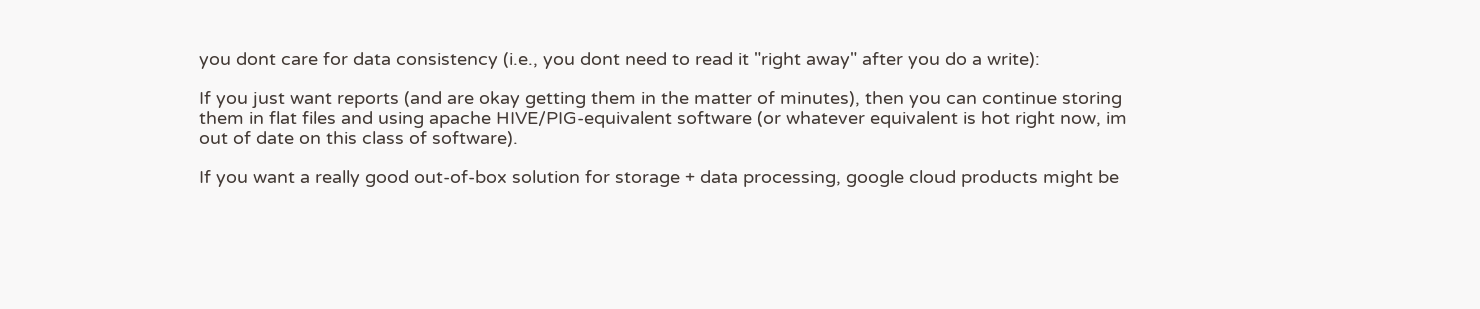you dont care for data consistency (i.e., you dont need to read it "right away" after you do a write):

If you just want reports (and are okay getting them in the matter of minutes), then you can continue storing them in flat files and using apache HIVE/PIG-equivalent software (or whatever equivalent is hot right now, im out of date on this class of software).

If you want a really good out-of-box solution for storage + data processing, google cloud products might be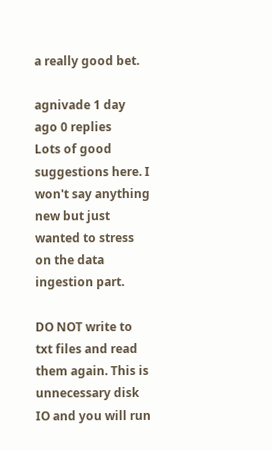a really good bet.

agnivade 1 day ago 0 replies
Lots of good suggestions here. I won't say anything new but just wanted to stress on the data ingestion part.

DO NOT write to txt files and read them again. This is unnecessary disk IO and you will run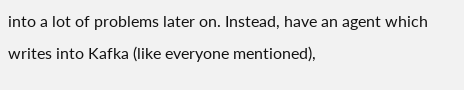into a lot of problems later on. Instead, have an agent which writes into Kafka (like everyone mentioned),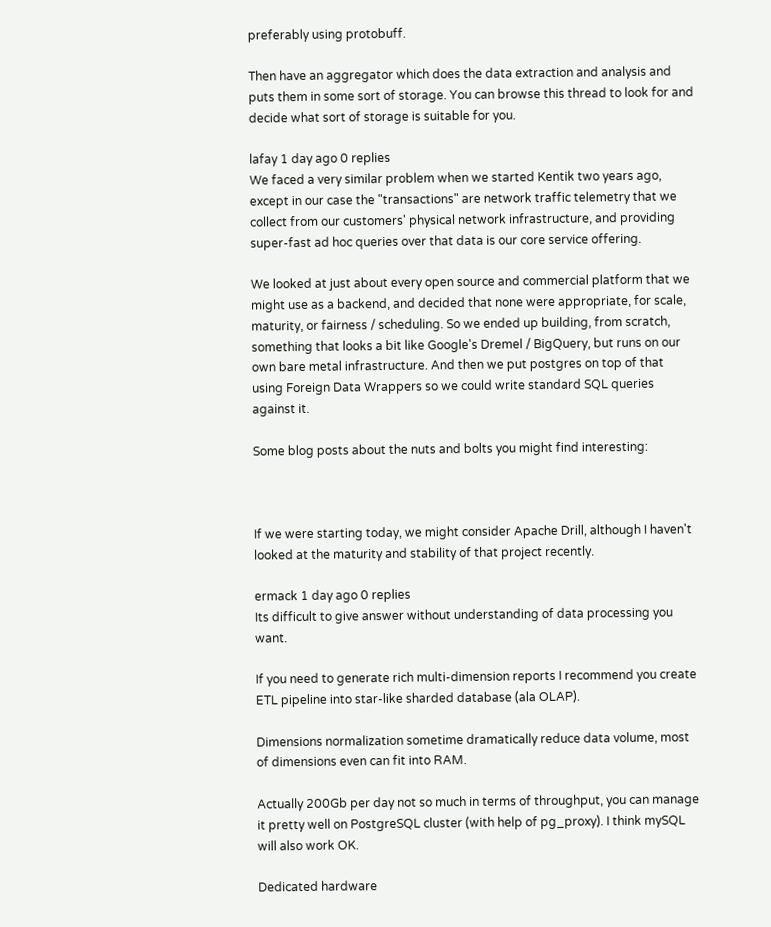preferably using protobuff.

Then have an aggregator which does the data extraction and analysis and puts them in some sort of storage. You can browse this thread to look for and decide what sort of storage is suitable for you.

lafay 1 day ago 0 replies
We faced a very similar problem when we started Kentik two years ago, except in our case the "transactions" are network traffic telemetry that we collect from our customers' physical network infrastructure, and providing super-fast ad hoc queries over that data is our core service offering.

We looked at just about every open source and commercial platform that we might use as a backend, and decided that none were appropriate, for scale, maturity, or fairness / scheduling. So we ended up building, from scratch, something that looks a bit like Google's Dremel / BigQuery, but runs on our own bare metal infrastructure. And then we put postgres on top of that using Foreign Data Wrappers so we could write standard SQL queries against it.

Some blog posts about the nuts and bolts you might find interesting:



If we were starting today, we might consider Apache Drill, although I haven't looked at the maturity and stability of that project recently.

ermack 1 day ago 0 replies
Its difficult to give answer without understanding of data processing you want.

If you need to generate rich multi-dimension reports I recommend you create ETL pipeline into star-like sharded database (ala OLAP).

Dimensions normalization sometime dramatically reduce data volume, most of dimensions even can fit into RAM.

Actually 200Gb per day not so much in terms of throughput, you can manage it pretty well on PostgreSQL cluster (with help of pg_proxy). I think mySQL will also work OK.

Dedicated hardware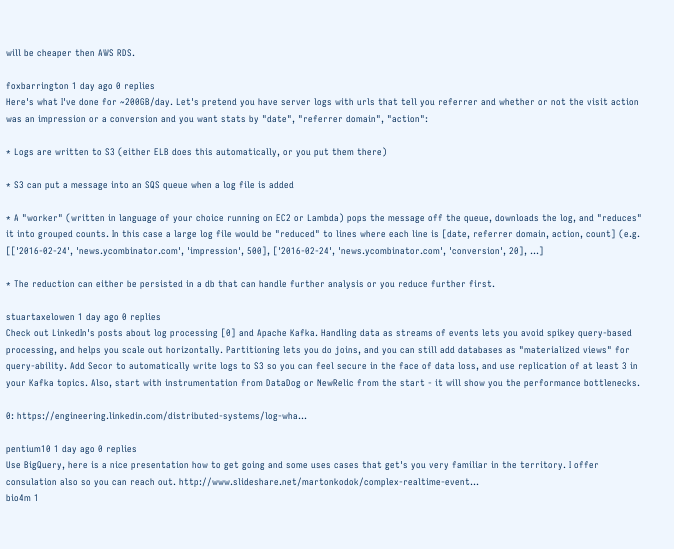will be cheaper then AWS RDS.

foxbarrington 1 day ago 0 replies
Here's what I've done for ~200GB/day. Let's pretend you have server logs with urls that tell you referrer and whether or not the visit action was an impression or a conversion and you want stats by "date", "referrer domain", "action":

* Logs are written to S3 (either ELB does this automatically, or you put them there)

* S3 can put a message into an SQS queue when a log file is added

* A "worker" (written in language of your choice running on EC2 or Lambda) pops the message off the queue, downloads the log, and "reduces" it into grouped counts. In this case a large log file would be "reduced" to lines where each line is [date, referrer domain, action, count] (e.g. [['2016-02-24', 'news.ycombinator.com', 'impression', 500], ['2016-02-24', 'news.ycombinator.com', 'conversion', 20], ...]

* The reduction can either be persisted in a db that can handle further analysis or you reduce further first.

stuartaxelowen 1 day ago 0 replies
Check out LinkedIn's posts about log processing [0] and Apache Kafka. Handling data as streams of events lets you avoid spikey query-based processing, and helps you scale out horizontally. Partitioning lets you do joins, and you can still add databases as "materialized views" for query-ability. Add Secor to automatically write logs to S3 so you can feel secure in the face of data loss, and use replication of at least 3 in your Kafka topics. Also, start with instrumentation from DataDog or NewRelic from the start - it will show you the performance bottlenecks.

0: https://engineering.linkedin.com/distributed-systems/log-wha...

pentium10 1 day ago 0 replies
Use BigQuery, here is a nice presentation how to get going and some uses cases that get's you very familiar in the territory. I offer consulation also so you can reach out. http://www.slideshare.net/martonkodok/complex-realtime-event...
bio4m 1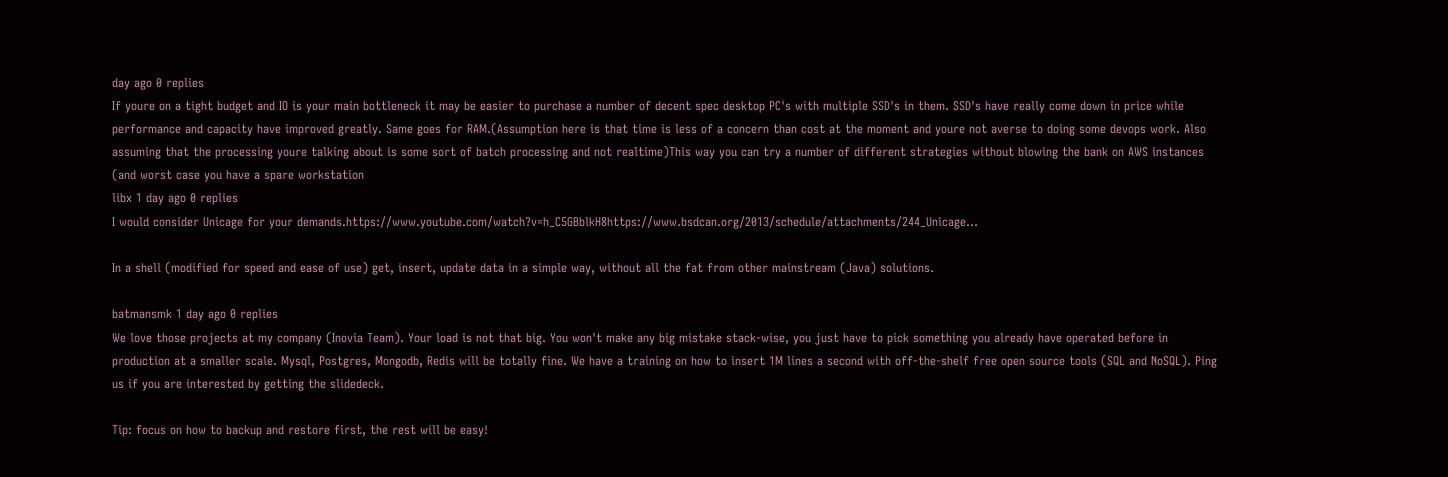day ago 0 replies
If youre on a tight budget and IO is your main bottleneck it may be easier to purchase a number of decent spec desktop PC's with multiple SSD's in them. SSD's have really come down in price while performance and capacity have improved greatly. Same goes for RAM.(Assumption here is that time is less of a concern than cost at the moment and youre not averse to doing some devops work. Also assuming that the processing youre talking about is some sort of batch processing and not realtime)This way you can try a number of different strategies without blowing the bank on AWS instances (and worst case you have a spare workstation
libx 1 day ago 0 replies
I would consider Unicage for your demands.https://www.youtube.com/watch?v=h_C5GBblkH8https://www.bsdcan.org/2013/schedule/attachments/244_Unicage...

In a shell (modified for speed and ease of use) get, insert, update data in a simple way, without all the fat from other mainstream (Java) solutions.

batmansmk 1 day ago 0 replies
We love those projects at my company (Inovia Team). Your load is not that big. You won't make any big mistake stack-wise, you just have to pick something you already have operated before in production at a smaller scale. Mysql, Postgres, Mongodb, Redis will be totally fine. We have a training on how to insert 1M lines a second with off-the-shelf free open source tools (SQL and NoSQL). Ping us if you are interested by getting the slidedeck.

Tip: focus on how to backup and restore first, the rest will be easy!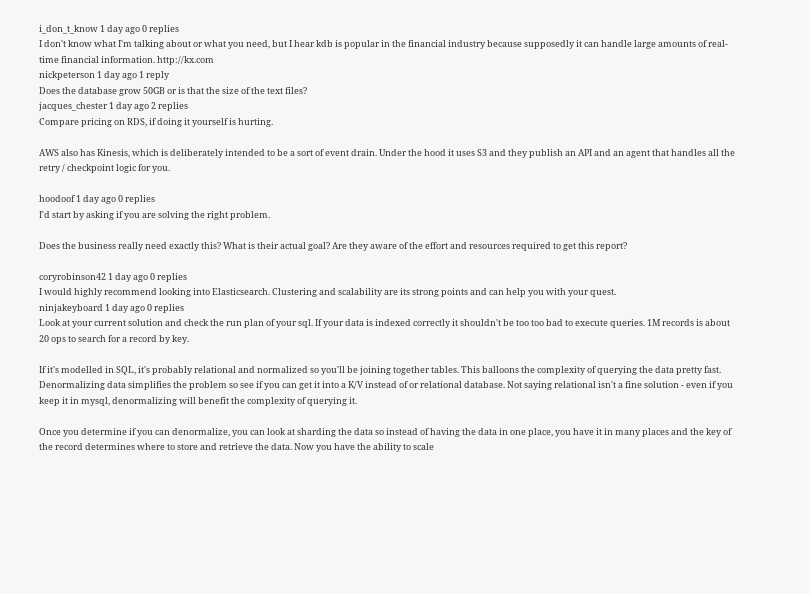i_don_t_know 1 day ago 0 replies
I don't know what I'm talking about or what you need, but I hear kdb is popular in the financial industry because supposedly it can handle large amounts of real-time financial information. http://kx.com
nickpeterson 1 day ago 1 reply
Does the database grow 50GB or is that the size of the text files?
jacques_chester 1 day ago 2 replies
Compare pricing on RDS, if doing it yourself is hurting.

AWS also has Kinesis, which is deliberately intended to be a sort of event drain. Under the hood it uses S3 and they publish an API and an agent that handles all the retry / checkpoint logic for you.

hoodoof 1 day ago 0 replies
I'd start by asking if you are solving the right problem.

Does the business really need exactly this? What is their actual goal? Are they aware of the effort and resources required to get this report?

coryrobinson42 1 day ago 0 replies
I would highly recommend looking into Elasticsearch. Clustering and scalability are its strong points and can help you with your quest.
ninjakeyboard 1 day ago 0 replies
Look at your current solution and check the run plan of your sql. If your data is indexed correctly it shouldn't be too too bad to execute queries. 1M records is about 20 ops to search for a record by key.

If it's modelled in SQL, it's probably relational and normalized so you'll be joining together tables. This balloons the complexity of querying the data pretty fast. Denormalizing data simplifies the problem so see if you can get it into a K/V instead of or relational database. Not saying relational isn't a fine solution - even if you keep it in mysql, denormalizing will benefit the complexity of querying it.

Once you determine if you can denormalize, you can look at sharding the data so instead of having the data in one place, you have it in many places and the key of the record determines where to store and retrieve the data. Now you have the ability to scale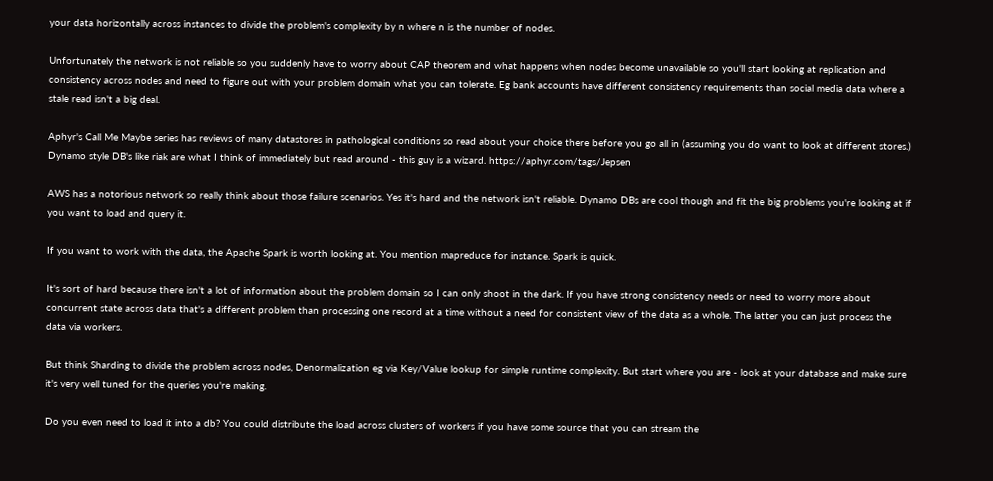your data horizontally across instances to divide the problem's complexity by n where n is the number of nodes.

Unfortunately the network is not reliable so you suddenly have to worry about CAP theorem and what happens when nodes become unavailable so you'll start looking at replication and consistency across nodes and need to figure out with your problem domain what you can tolerate. Eg bank accounts have different consistency requirements than social media data where a stale read isn't a big deal.

Aphyr's Call Me Maybe series has reviews of many datastores in pathological conditions so read about your choice there before you go all in (assuming you do want to look at different stores.) Dynamo style DB's like riak are what I think of immediately but read around - this guy is a wizard. https://aphyr.com/tags/Jepsen

AWS has a notorious network so really think about those failure scenarios. Yes it's hard and the network isn't reliable. Dynamo DBs are cool though and fit the big problems you're looking at if you want to load and query it.

If you want to work with the data, the Apache Spark is worth looking at. You mention mapreduce for instance. Spark is quick.

It's sort of hard because there isn't a lot of information about the problem domain so I can only shoot in the dark. If you have strong consistency needs or need to worry more about concurrent state across data that's a different problem than processing one record at a time without a need for consistent view of the data as a whole. The latter you can just process the data via workers.

But think Sharding to divide the problem across nodes, Denormalization eg via Key/Value lookup for simple runtime complexity. But start where you are - look at your database and make sure it's very well tuned for the queries you're making.

Do you even need to load it into a db? You could distribute the load across clusters of workers if you have some source that you can stream the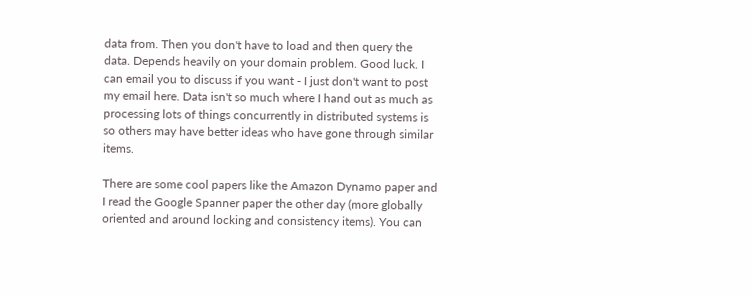data from. Then you don't have to load and then query the data. Depends heavily on your domain problem. Good luck. I can email you to discuss if you want - I just don't want to post my email here. Data isn't so much where I hand out as much as processing lots of things concurrently in distributed systems is so others may have better ideas who have gone through similar items.

There are some cool papers like the Amazon Dynamo paper and I read the Google Spanner paper the other day (more globally oriented and around locking and consistency items). You can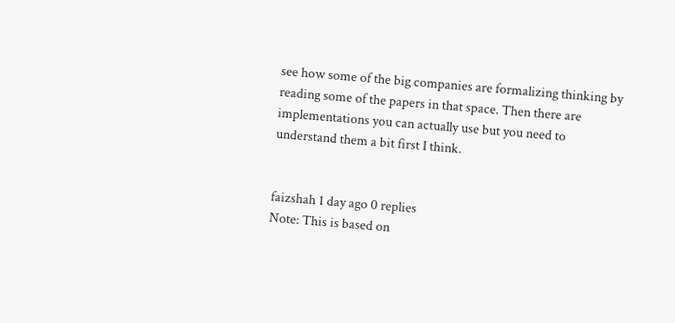see how some of the big companies are formalizing thinking by reading some of the papers in that space. Then there are implementations you can actually use but you need to understand them a bit first I think.


faizshah 1 day ago 0 replies
Note: This is based on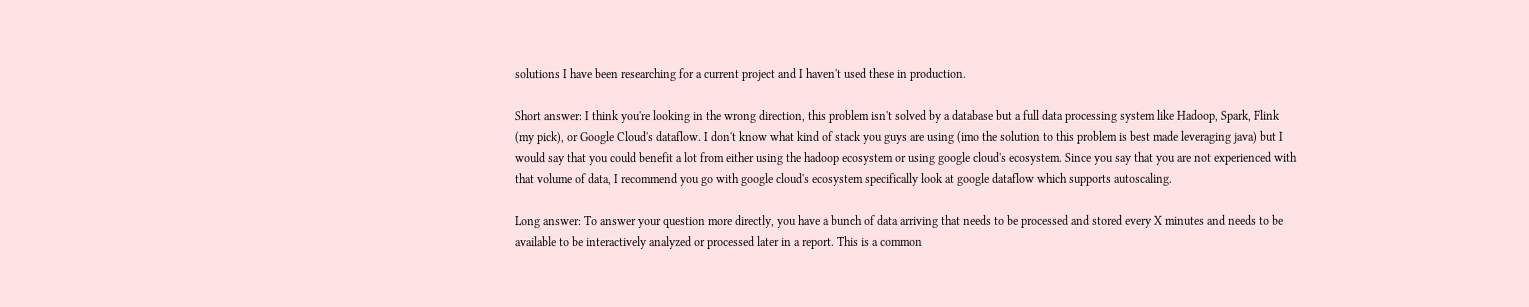solutions I have been researching for a current project and I haven't used these in production.

Short answer: I think you're looking in the wrong direction, this problem isn't solved by a database but a full data processing system like Hadoop, Spark, Flink (my pick), or Google Cloud's dataflow. I don't know what kind of stack you guys are using (imo the solution to this problem is best made leveraging java) but I would say that you could benefit a lot from either using the hadoop ecosystem or using google cloud's ecosystem. Since you say that you are not experienced with that volume of data, I recommend you go with google cloud's ecosystem specifically look at google dataflow which supports autoscaling.

Long answer: To answer your question more directly, you have a bunch of data arriving that needs to be processed and stored every X minutes and needs to be available to be interactively analyzed or processed later in a report. This is a common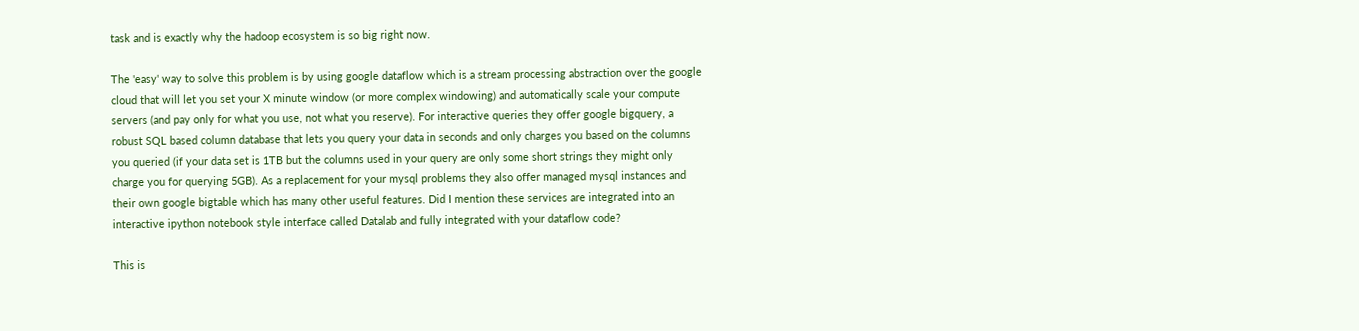task and is exactly why the hadoop ecosystem is so big right now.

The 'easy' way to solve this problem is by using google dataflow which is a stream processing abstraction over the google cloud that will let you set your X minute window (or more complex windowing) and automatically scale your compute servers (and pay only for what you use, not what you reserve). For interactive queries they offer google bigquery, a robust SQL based column database that lets you query your data in seconds and only charges you based on the columns you queried (if your data set is 1TB but the columns used in your query are only some short strings they might only charge you for querying 5GB). As a replacement for your mysql problems they also offer managed mysql instances and their own google bigtable which has many other useful features. Did I mention these services are integrated into an interactive ipython notebook style interface called Datalab and fully integrated with your dataflow code?

This is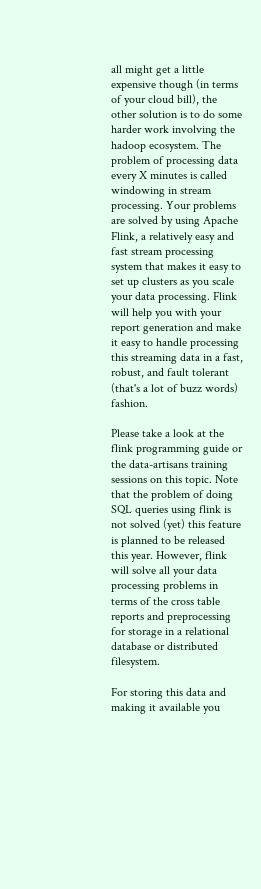all might get a little expensive though (in terms of your cloud bill), the other solution is to do some harder work involving the hadoop ecosystem. The problem of processing data every X minutes is called windowing in stream processing. Your problems are solved by using Apache Flink, a relatively easy and fast stream processing system that makes it easy to set up clusters as you scale your data processing. Flink will help you with your report generation and make it easy to handle processing this streaming data in a fast, robust, and fault tolerant (that's a lot of buzz words) fashion.

Please take a look at the flink programming guide or the data-artisans training sessions on this topic. Note that the problem of doing SQL queries using flink is not solved (yet) this feature is planned to be released this year. However, flink will solve all your data processing problems in terms of the cross table reports and preprocessing for storage in a relational database or distributed filesystem.

For storing this data and making it available you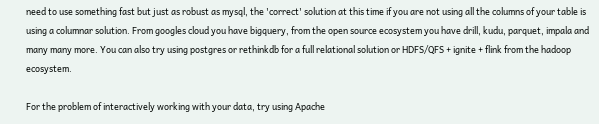need to use something fast but just as robust as mysql, the 'correct' solution at this time if you are not using all the columns of your table is using a columnar solution. From googles cloud you have bigquery, from the open source ecosystem you have drill, kudu, parquet, impala and many many more. You can also try using postgres or rethinkdb for a full relational solution or HDFS/QFS + ignite + flink from the hadoop ecosystem.

For the problem of interactively working with your data, try using Apache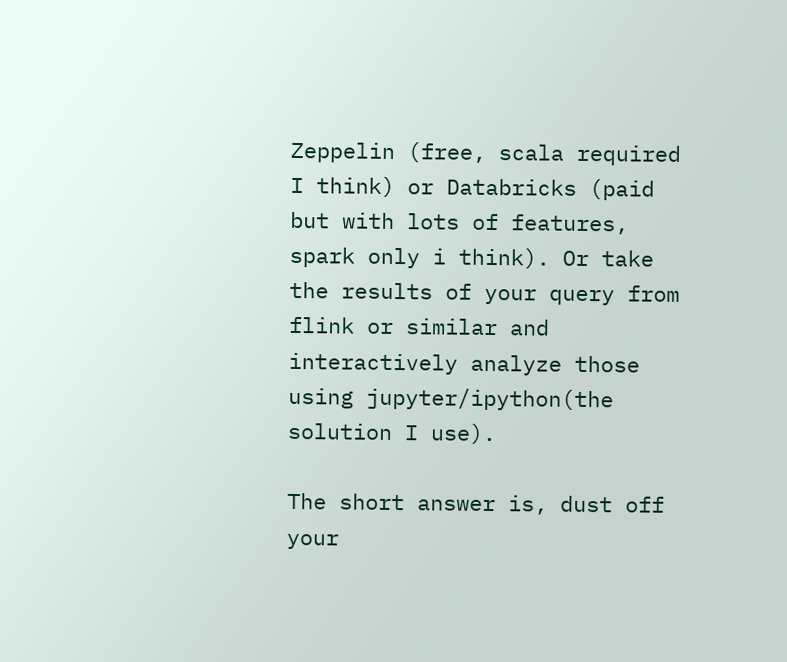Zeppelin (free, scala required I think) or Databricks (paid but with lots of features, spark only i think). Or take the results of your query from flink or similar and interactively analyze those using jupyter/ipython(the solution I use).

The short answer is, dust off your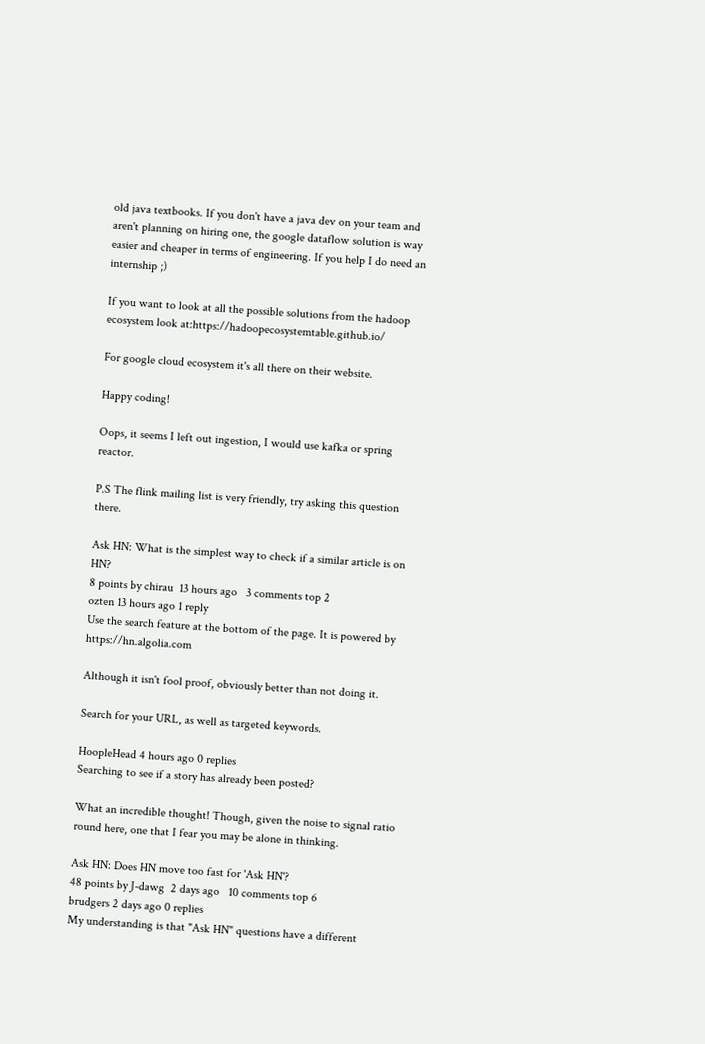old java textbooks. If you don't have a java dev on your team and aren't planning on hiring one, the google dataflow solution is way easier and cheaper in terms of engineering. If you help I do need an internship ;)

If you want to look at all the possible solutions from the hadoop ecosystem look at:https://hadoopecosystemtable.github.io/

For google cloud ecosystem it's all there on their website.

Happy coding!

Oops, it seems I left out ingestion, I would use kafka or spring reactor.

P.S The flink mailing list is very friendly, try asking this question there.

Ask HN: What is the simplest way to check if a similar article is on HN?
8 points by chirau  13 hours ago   3 comments top 2
ozten 13 hours ago 1 reply
Use the search feature at the bottom of the page. It is powered by https://hn.algolia.com

Although it isn't fool proof, obviously better than not doing it.

Search for your URL, as well as targeted keywords.

HoopleHead 4 hours ago 0 replies
Searching to see if a story has already been posted?

What an incredible thought! Though, given the noise to signal ratio round here, one that I fear you may be alone in thinking.

Ask HN: Does HN move too fast for 'Ask HN'?
48 points by J-dawg  2 days ago   10 comments top 6
brudgers 2 days ago 0 replies
My understanding is that "Ask HN" questions have a different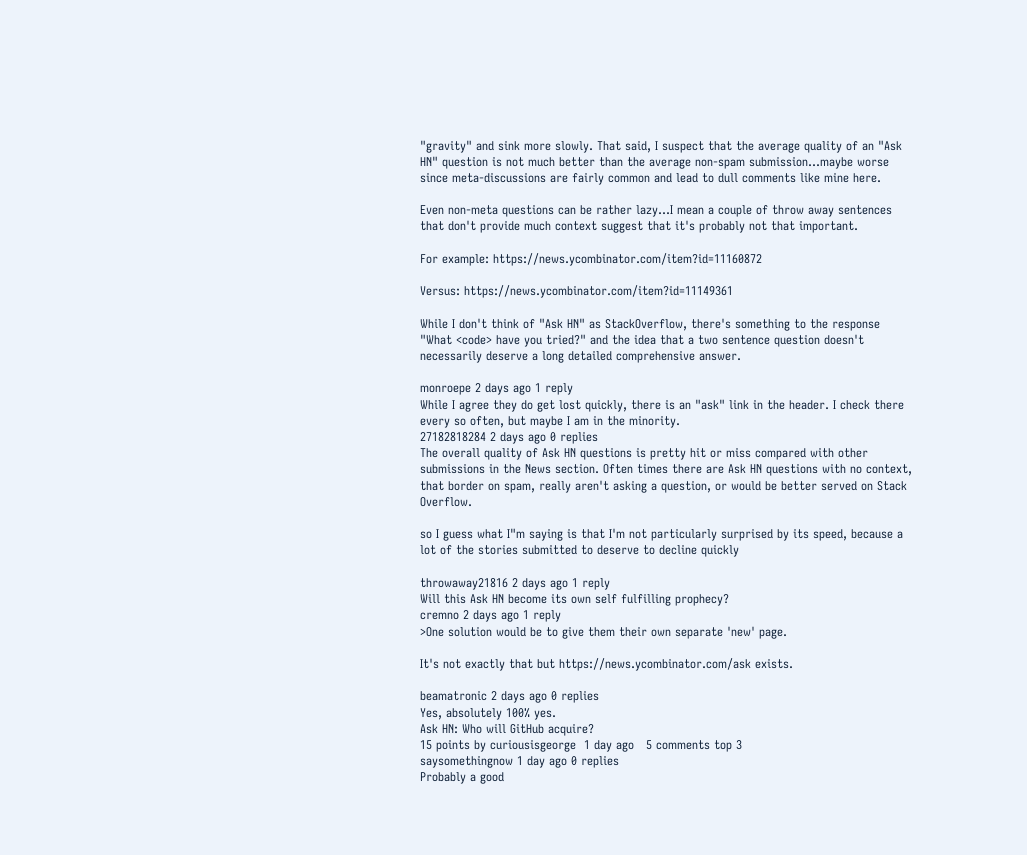"gravity" and sink more slowly. That said, I suspect that the average quality of an "Ask HN" question is not much better than the average non-spam submission...maybe worse since meta-discussions are fairly common and lead to dull comments like mine here.

Even non-meta questions can be rather lazy...I mean a couple of throw away sentences that don't provide much context suggest that it's probably not that important.

For example: https://news.ycombinator.com/item?id=11160872

Versus: https://news.ycombinator.com/item?id=11149361

While I don't think of "Ask HN" as StackOverflow, there's something to the response "What <code> have you tried?" and the idea that a two sentence question doesn't necessarily deserve a long detailed comprehensive answer.

monroepe 2 days ago 1 reply
While I agree they do get lost quickly, there is an "ask" link in the header. I check there every so often, but maybe I am in the minority.
27182818284 2 days ago 0 replies
The overall quality of Ask HN questions is pretty hit or miss compared with other submissions in the News section. Often times there are Ask HN questions with no context, that border on spam, really aren't asking a question, or would be better served on Stack Overflow.

so I guess what I"m saying is that I'm not particularly surprised by its speed, because a lot of the stories submitted to deserve to decline quickly

throwaway21816 2 days ago 1 reply
Will this Ask HN become its own self fulfilling prophecy?
cremno 2 days ago 1 reply
>One solution would be to give them their own separate 'new' page.

It's not exactly that but https://news.ycombinator.com/ask exists.

beamatronic 2 days ago 0 replies
Yes, absolutely 100% yes.
Ask HN: Who will GitHub acquire?
15 points by curiousisgeorge  1 day ago   5 comments top 3
saysomethingnow 1 day ago 0 replies
Probably a good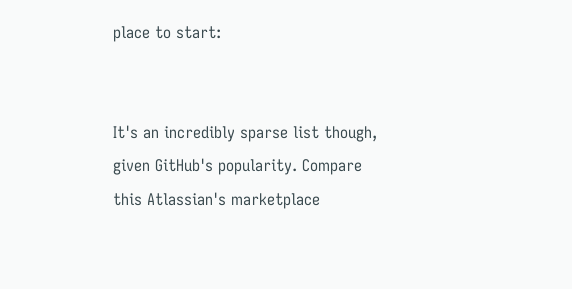place to start:


It's an incredibly sparse list though, given GitHub's popularity. Compare this Atlassian's marketplace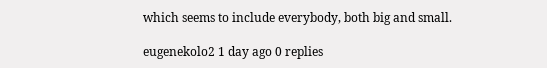which seems to include everybody, both big and small.

eugenekolo2 1 day ago 0 replies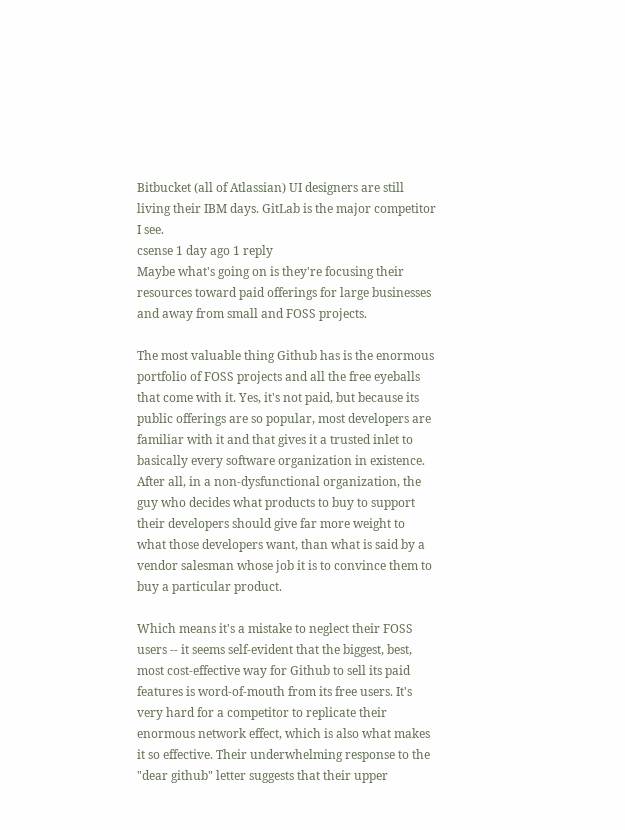Bitbucket (all of Atlassian) UI designers are still living their IBM days. GitLab is the major competitor I see.
csense 1 day ago 1 reply
Maybe what's going on is they're focusing their resources toward paid offerings for large businesses and away from small and FOSS projects.

The most valuable thing Github has is the enormous portfolio of FOSS projects and all the free eyeballs that come with it. Yes, it's not paid, but because its public offerings are so popular, most developers are familiar with it and that gives it a trusted inlet to basically every software organization in existence. After all, in a non-dysfunctional organization, the guy who decides what products to buy to support their developers should give far more weight to what those developers want, than what is said by a vendor salesman whose job it is to convince them to buy a particular product.

Which means it's a mistake to neglect their FOSS users -- it seems self-evident that the biggest, best, most cost-effective way for Github to sell its paid features is word-of-mouth from its free users. It's very hard for a competitor to replicate their enormous network effect, which is also what makes it so effective. Their underwhelming response to the "dear github" letter suggests that their upper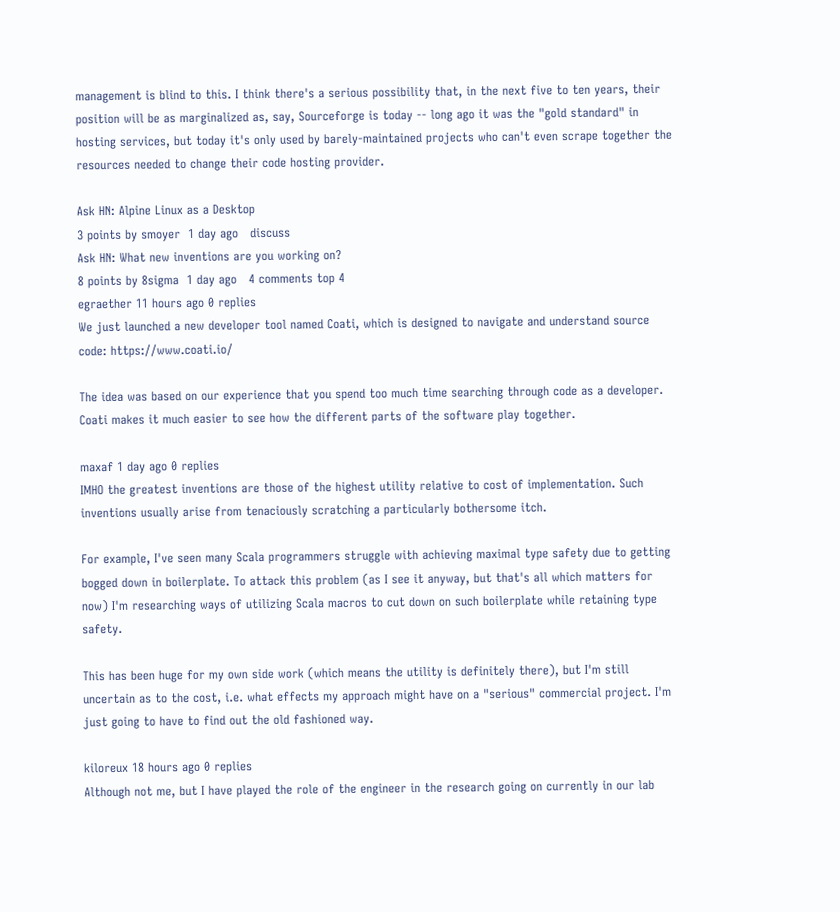management is blind to this. I think there's a serious possibility that, in the next five to ten years, their position will be as marginalized as, say, Sourceforge is today -- long ago it was the "gold standard" in hosting services, but today it's only used by barely-maintained projects who can't even scrape together the resources needed to change their code hosting provider.

Ask HN: Alpine Linux as a Desktop
3 points by smoyer  1 day ago   discuss
Ask HN: What new inventions are you working on?
8 points by 8sigma  1 day ago   4 comments top 4
egraether 11 hours ago 0 replies
We just launched a new developer tool named Coati, which is designed to navigate and understand source code: https://www.coati.io/

The idea was based on our experience that you spend too much time searching through code as a developer. Coati makes it much easier to see how the different parts of the software play together.

maxaf 1 day ago 0 replies
IMHO the greatest inventions are those of the highest utility relative to cost of implementation. Such inventions usually arise from tenaciously scratching a particularly bothersome itch.

For example, I've seen many Scala programmers struggle with achieving maximal type safety due to getting bogged down in boilerplate. To attack this problem (as I see it anyway, but that's all which matters for now) I'm researching ways of utilizing Scala macros to cut down on such boilerplate while retaining type safety.

This has been huge for my own side work (which means the utility is definitely there), but I'm still uncertain as to the cost, i.e. what effects my approach might have on a "serious" commercial project. I'm just going to have to find out the old fashioned way.

kiloreux 18 hours ago 0 replies
Although not me, but I have played the role of the engineer in the research going on currently in our lab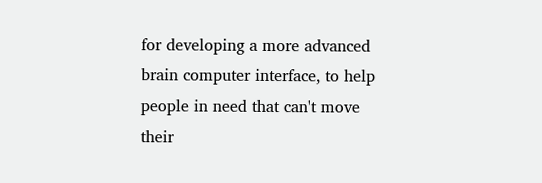for developing a more advanced brain computer interface, to help people in need that can't move their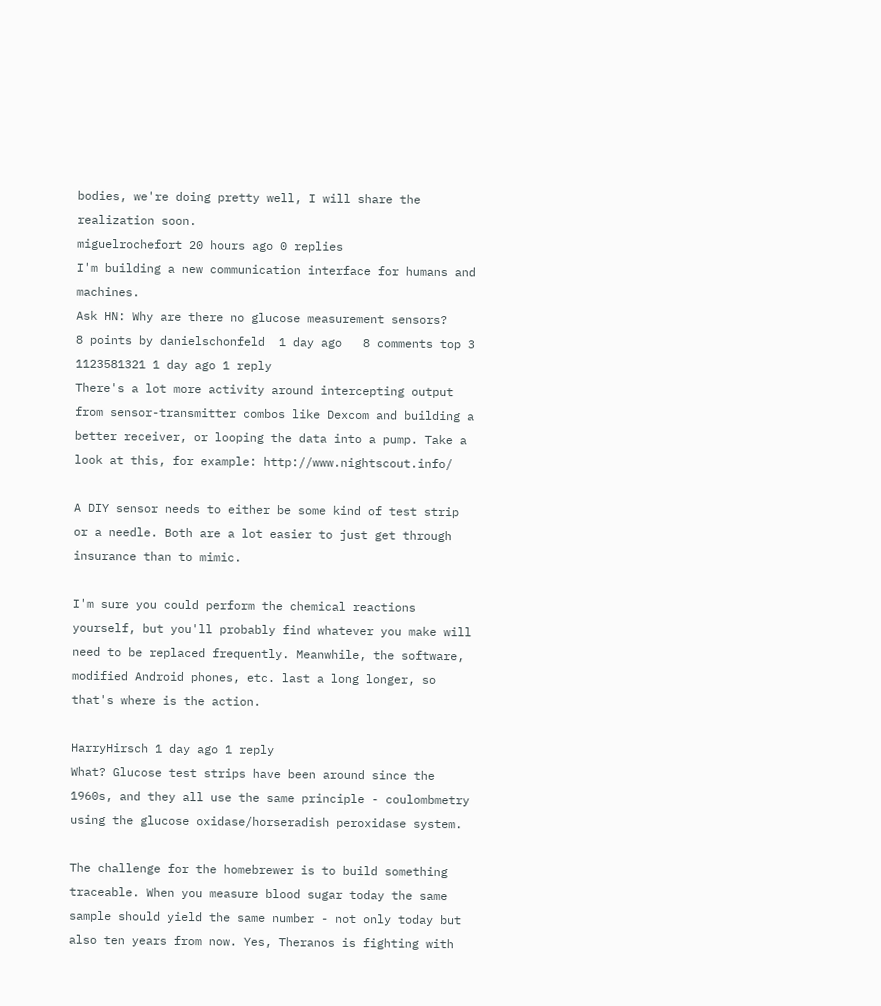bodies, we're doing pretty well, I will share the realization soon.
miguelrochefort 20 hours ago 0 replies
I'm building a new communication interface for humans and machines.
Ask HN: Why are there no glucose measurement sensors?
8 points by danielschonfeld  1 day ago   8 comments top 3
1123581321 1 day ago 1 reply
There's a lot more activity around intercepting output from sensor-transmitter combos like Dexcom and building a better receiver, or looping the data into a pump. Take a look at this, for example: http://www.nightscout.info/

A DIY sensor needs to either be some kind of test strip or a needle. Both are a lot easier to just get through insurance than to mimic.

I'm sure you could perform the chemical reactions yourself, but you'll probably find whatever you make will need to be replaced frequently. Meanwhile, the software, modified Android phones, etc. last a long longer, so that's where is the action.

HarryHirsch 1 day ago 1 reply
What? Glucose test strips have been around since the 1960s, and they all use the same principle - coulombmetry using the glucose oxidase/horseradish peroxidase system.

The challenge for the homebrewer is to build something traceable. When you measure blood sugar today the same sample should yield the same number - not only today but also ten years from now. Yes, Theranos is fighting with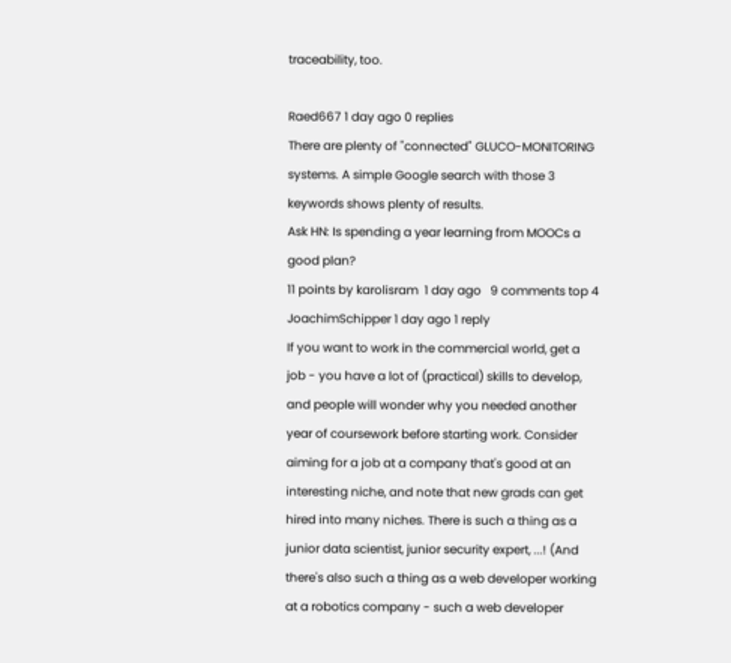traceability, too.

Raed667 1 day ago 0 replies
There are plenty of "connected" GLUCO-MONITORING systems. A simple Google search with those 3 keywords shows plenty of results.
Ask HN: Is spending a year learning from MOOCs a good plan?
11 points by karolisram  1 day ago   9 comments top 4
JoachimSchipper 1 day ago 1 reply
If you want to work in the commercial world, get a job - you have a lot of (practical) skills to develop, and people will wonder why you needed another year of coursework before starting work. Consider aiming for a job at a company that's good at an interesting niche, and note that new grads can get hired into many niches. There is such a thing as a junior data scientist, junior security expert, ...! (And there's also such a thing as a web developer working at a robotics company - such a web developer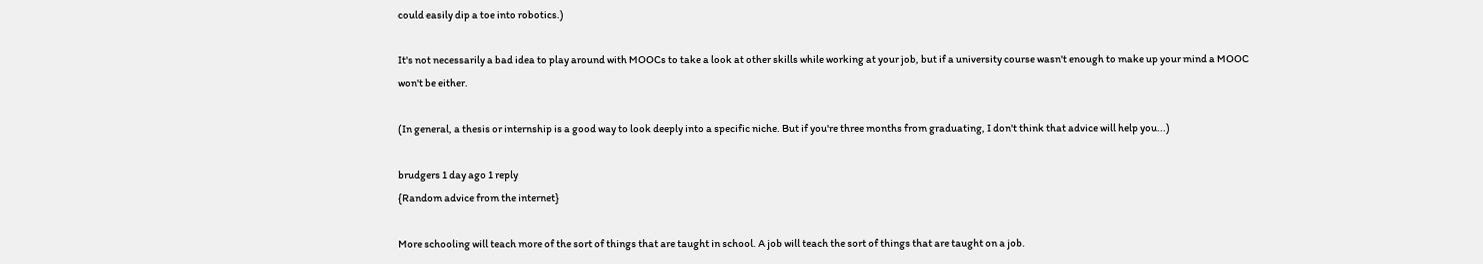could easily dip a toe into robotics.)

It's not necessarily a bad idea to play around with MOOCs to take a look at other skills while working at your job, but if a university course wasn't enough to make up your mind a MOOC won't be either.

(In general, a thesis or internship is a good way to look deeply into a specific niche. But if you're three months from graduating, I don't think that advice will help you...)

brudgers 1 day ago 1 reply
{Random advice from the internet}

More schooling will teach more of the sort of things that are taught in school. A job will teach the sort of things that are taught on a job.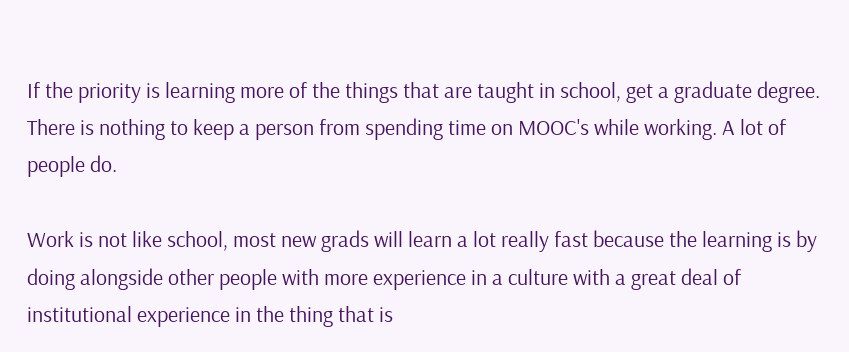If the priority is learning more of the things that are taught in school, get a graduate degree. There is nothing to keep a person from spending time on MOOC's while working. A lot of people do.

Work is not like school, most new grads will learn a lot really fast because the learning is by doing alongside other people with more experience in a culture with a great deal of institutional experience in the thing that is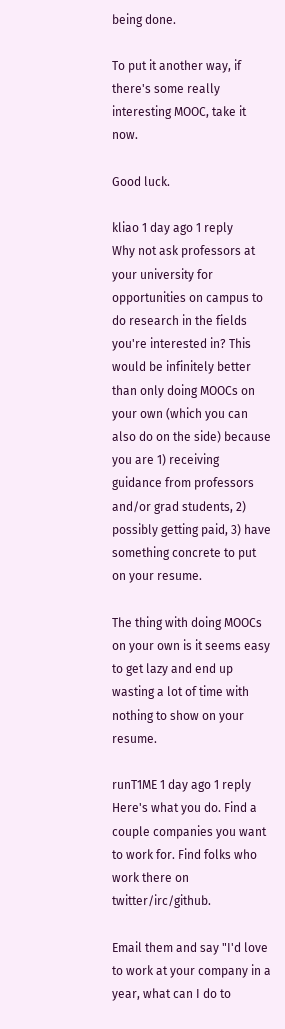being done.

To put it another way, if there's some really interesting MOOC, take it now.

Good luck.

kliao 1 day ago 1 reply
Why not ask professors at your university for opportunities on campus to do research in the fields you're interested in? This would be infinitely better than only doing MOOCs on your own (which you can also do on the side) because you are 1) receiving guidance from professors and/or grad students, 2) possibly getting paid, 3) have something concrete to put on your resume.

The thing with doing MOOCs on your own is it seems easy to get lazy and end up wasting a lot of time with nothing to show on your resume.

runT1ME 1 day ago 1 reply
Here's what you do. Find a couple companies you want to work for. Find folks who work there on twitter/irc/github.

Email them and say "I'd love to work at your company in a year, what can I do to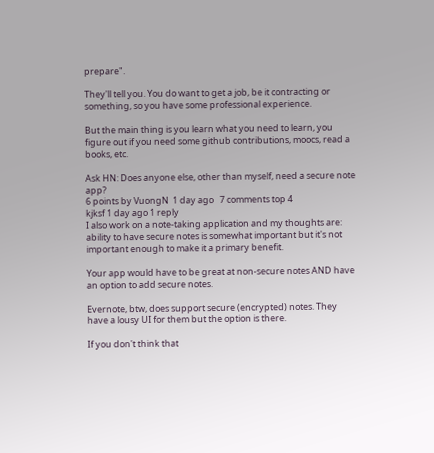prepare".

They'll tell you. You do want to get a job, be it contracting or something, so you have some professional experience.

But the main thing is you learn what you need to learn, you figure out if you need some github contributions, moocs, read a books, etc.

Ask HN: Does anyone else, other than myself, need a secure note app?
6 points by VuongN  1 day ago   7 comments top 4
kjksf 1 day ago 1 reply
I also work on a note-taking application and my thoughts are: ability to have secure notes is somewhat important but it's not important enough to make it a primary benefit.

Your app would have to be great at non-secure notes AND have an option to add secure notes.

Evernote, btw, does support secure (encrypted) notes. They have a lousy UI for them but the option is there.

If you don't think that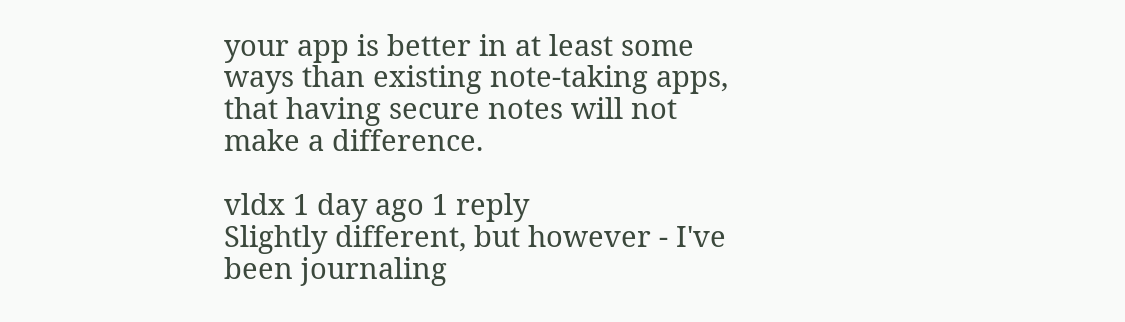your app is better in at least some ways than existing note-taking apps, that having secure notes will not make a difference.

vldx 1 day ago 1 reply
Slightly different, but however - I've been journaling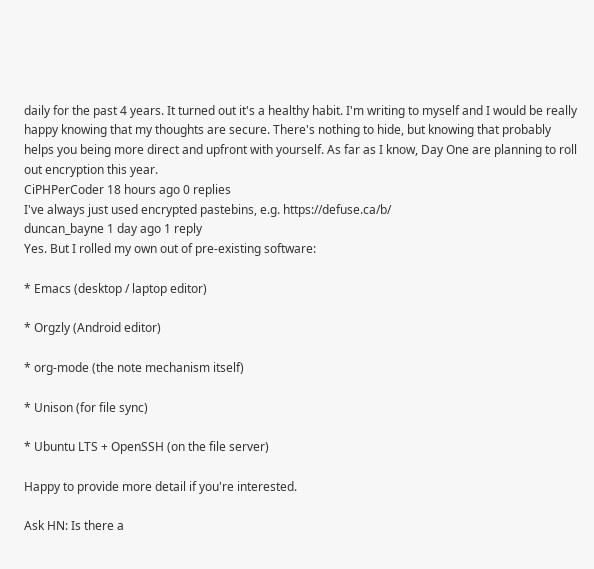daily for the past 4 years. It turned out it's a healthy habit. I'm writing to myself and I would be really happy knowing that my thoughts are secure. There's nothing to hide, but knowing that probably helps you being more direct and upfront with yourself. As far as I know, Day One are planning to roll out encryption this year.
CiPHPerCoder 18 hours ago 0 replies
I've always just used encrypted pastebins, e.g. https://defuse.ca/b/
duncan_bayne 1 day ago 1 reply
Yes. But I rolled my own out of pre-existing software:

* Emacs (desktop / laptop editor)

* Orgzly (Android editor)

* org-mode (the note mechanism itself)

* Unison (for file sync)

* Ubuntu LTS + OpenSSH (on the file server)

Happy to provide more detail if you're interested.

Ask HN: Is there a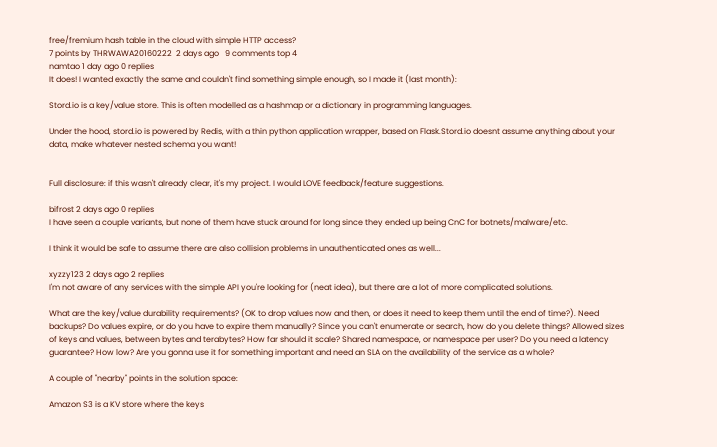free/fremium hash table in the cloud with simple HTTP access?
7 points by THRWAWA20160222  2 days ago   9 comments top 4
namtao 1 day ago 0 replies
It does! I wanted exactly the same and couldn't find something simple enough, so I made it (last month):

Stord.io is a key/value store. This is often modelled as a hashmap or a dictionary in programming languages.

Under the hood, stord.io is powered by Redis, with a thin python application wrapper, based on Flask.Stord.io doesnt assume anything about your data, make whatever nested schema you want!


Full disclosure: if this wasn't already clear, it's my project. I would LOVE feedback/feature suggestions.

bifrost 2 days ago 0 replies
I have seen a couple variants, but none of them have stuck around for long since they ended up being CnC for botnets/malware/etc.

I think it would be safe to assume there are also collision problems in unauthenticated ones as well...

xyzzy123 2 days ago 2 replies
I'm not aware of any services with the simple API you're looking for (neat idea), but there are a lot of more complicated solutions.

What are the key/value durability requirements? (OK to drop values now and then, or does it need to keep them until the end of time?). Need backups? Do values expire, or do you have to expire them manually? Since you can't enumerate or search, how do you delete things? Allowed sizes of keys and values, between bytes and terabytes? How far should it scale? Shared namespace, or namespace per user? Do you need a latency guarantee? How low? Are you gonna use it for something important and need an SLA on the availability of the service as a whole?

A couple of "nearby" points in the solution space:

Amazon S3 is a KV store where the keys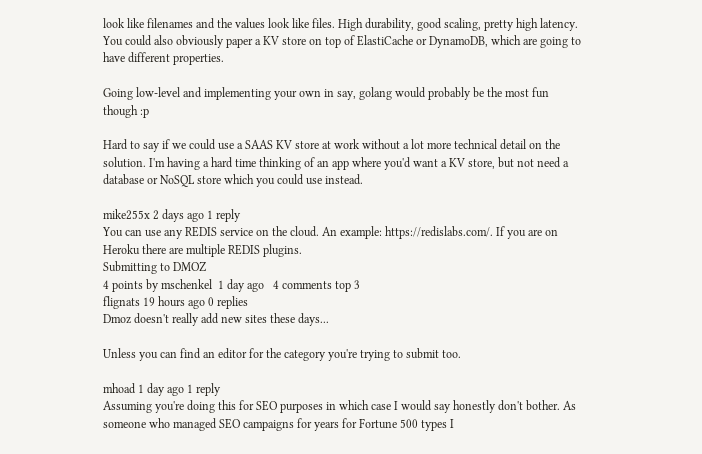look like filenames and the values look like files. High durability, good scaling, pretty high latency. You could also obviously paper a KV store on top of ElastiCache or DynamoDB, which are going to have different properties.

Going low-level and implementing your own in say, golang would probably be the most fun though :p

Hard to say if we could use a SAAS KV store at work without a lot more technical detail on the solution. I'm having a hard time thinking of an app where you'd want a KV store, but not need a database or NoSQL store which you could use instead.

mike255x 2 days ago 1 reply
You can use any REDIS service on the cloud. An example: https://redislabs.com/. If you are on Heroku there are multiple REDIS plugins.
Submitting to DMOZ
4 points by mschenkel  1 day ago   4 comments top 3
flignats 19 hours ago 0 replies
Dmoz doesn't really add new sites these days...

Unless you can find an editor for the category you're trying to submit too.

mhoad 1 day ago 1 reply
Assuming you're doing this for SEO purposes in which case I would say honestly don't bother. As someone who managed SEO campaigns for years for Fortune 500 types I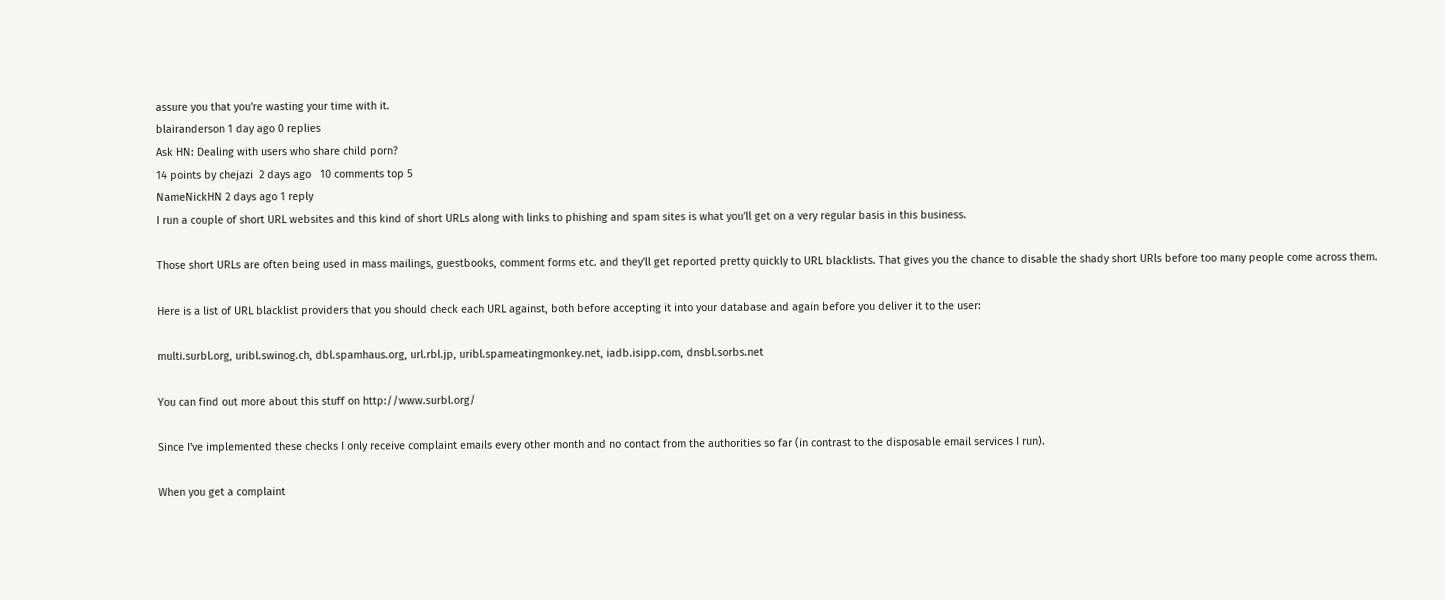assure you that you're wasting your time with it.
blairanderson 1 day ago 0 replies
Ask HN: Dealing with users who share child porn?
14 points by chejazi  2 days ago   10 comments top 5
NameNickHN 2 days ago 1 reply
I run a couple of short URL websites and this kind of short URLs along with links to phishing and spam sites is what you'll get on a very regular basis in this business.

Those short URLs are often being used in mass mailings, guestbooks, comment forms etc. and they'll get reported pretty quickly to URL blacklists. That gives you the chance to disable the shady short URls before too many people come across them.

Here is a list of URL blacklist providers that you should check each URL against, both before accepting it into your database and again before you deliver it to the user:

multi.surbl.org, uribl.swinog.ch, dbl.spamhaus.org, url.rbl.jp, uribl.spameatingmonkey.net, iadb.isipp.com, dnsbl.sorbs.net

You can find out more about this stuff on http://www.surbl.org/

Since I've implemented these checks I only receive complaint emails every other month and no contact from the authorities so far (in contrast to the disposable email services I run).

When you get a complaint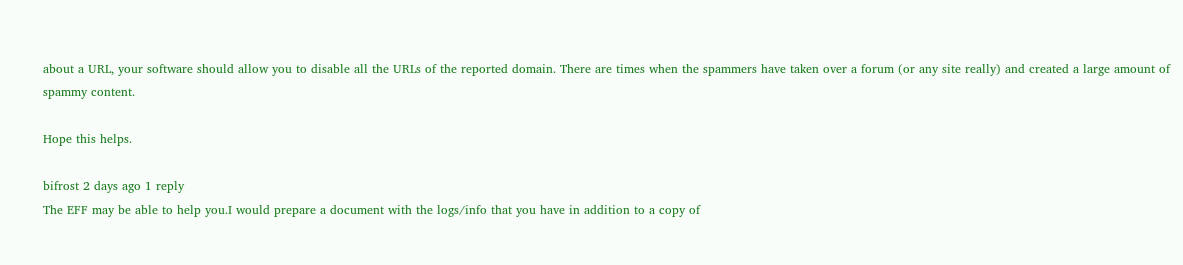about a URL, your software should allow you to disable all the URLs of the reported domain. There are times when the spammers have taken over a forum (or any site really) and created a large amount of spammy content.

Hope this helps.

bifrost 2 days ago 1 reply
The EFF may be able to help you.I would prepare a document with the logs/info that you have in addition to a copy of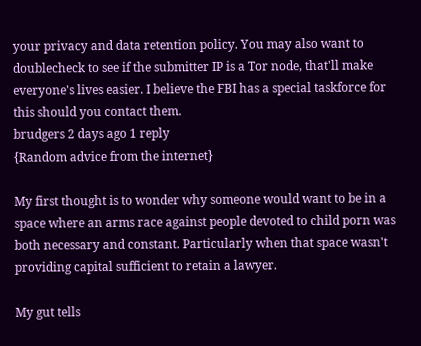your privacy and data retention policy. You may also want to doublecheck to see if the submitter IP is a Tor node, that'll make everyone's lives easier. I believe the FBI has a special taskforce for this should you contact them.
brudgers 2 days ago 1 reply
{Random advice from the internet}

My first thought is to wonder why someone would want to be in a space where an arms race against people devoted to child porn was both necessary and constant. Particularly when that space wasn't providing capital sufficient to retain a lawyer.

My gut tells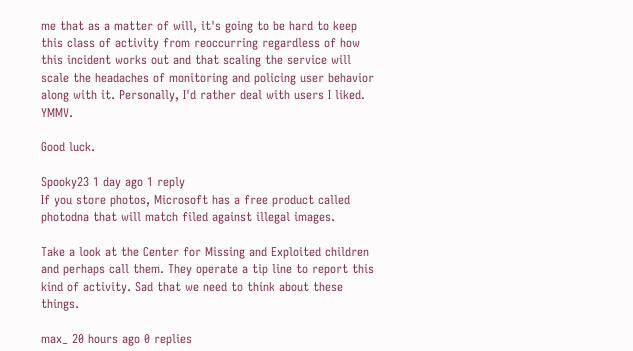me that as a matter of will, it's going to be hard to keep this class of activity from reoccurring regardless of how this incident works out and that scaling the service will scale the headaches of monitoring and policing user behavior along with it. Personally, I'd rather deal with users I liked. YMMV.

Good luck.

Spooky23 1 day ago 1 reply
If you store photos, Microsoft has a free product called photodna that will match filed against illegal images.

Take a look at the Center for Missing and Exploited children and perhaps call them. They operate a tip line to report this kind of activity. Sad that we need to think about these things.

max_ 20 hours ago 0 replies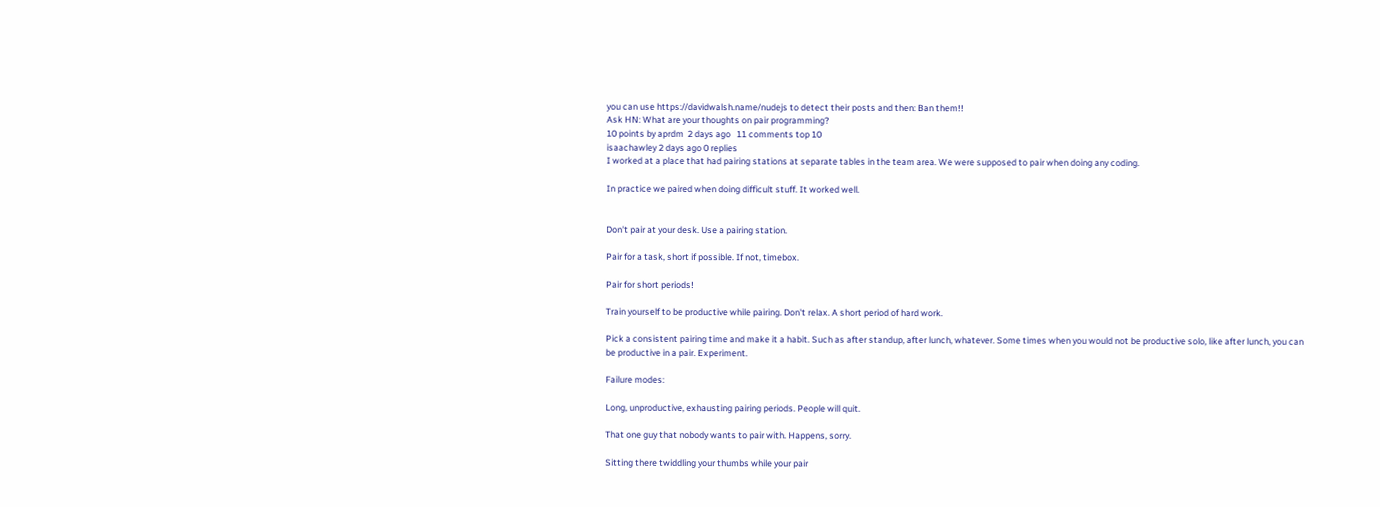you can use https://davidwalsh.name/nudejs to detect their posts and then: Ban them!!
Ask HN: What are your thoughts on pair programming?
10 points by aprdm  2 days ago   11 comments top 10
isaachawley 2 days ago 0 replies
I worked at a place that had pairing stations at separate tables in the team area. We were supposed to pair when doing any coding.

In practice we paired when doing difficult stuff. It worked well.


Don't pair at your desk. Use a pairing station.

Pair for a task, short if possible. If not, timebox.

Pair for short periods!

Train yourself to be productive while pairing. Don't relax. A short period of hard work.

Pick a consistent pairing time and make it a habit. Such as after standup, after lunch, whatever. Some times when you would not be productive solo, like after lunch, you can be productive in a pair. Experiment.

Failure modes:

Long, unproductive, exhausting pairing periods. People will quit.

That one guy that nobody wants to pair with. Happens, sorry.

Sitting there twiddling your thumbs while your pair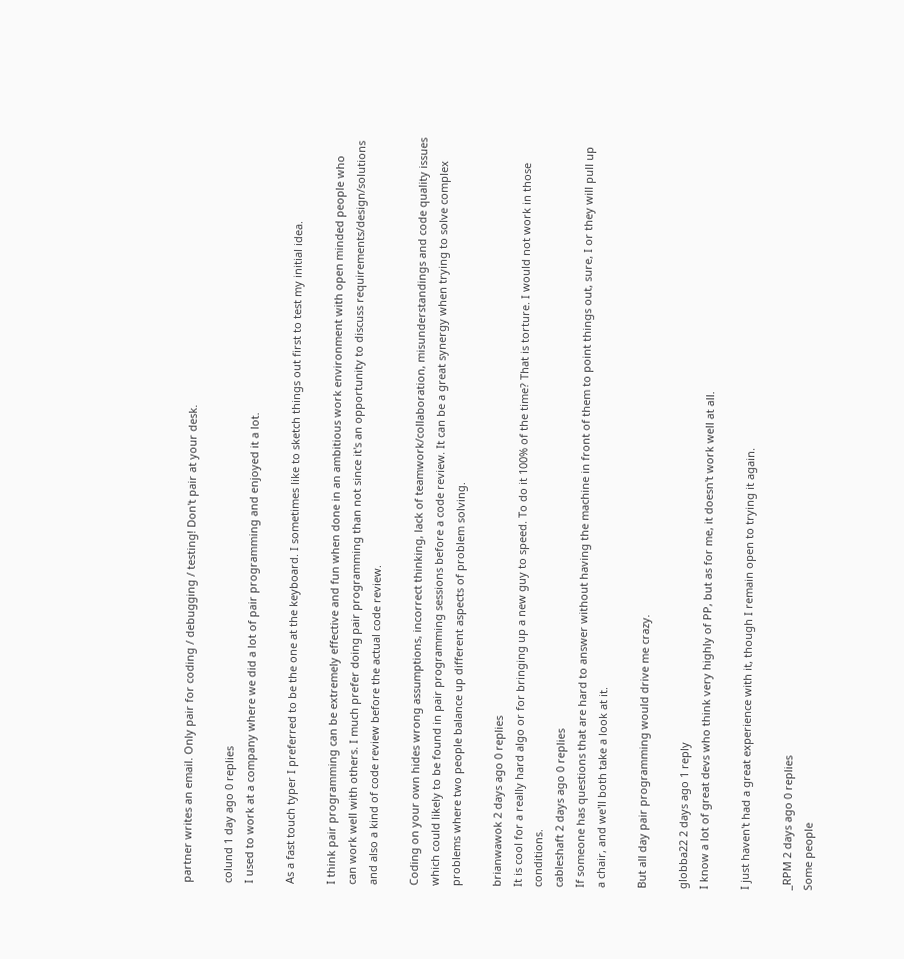partner writes an email. Only pair for coding / debugging / testing! Don't pair at your desk.

colund 1 day ago 0 replies
I used to work at a company where we did a lot of pair programming and enjoyed it a lot.

As a fast touch typer I preferred to be the one at the keyboard. I sometimes like to sketch things out first to test my initial idea.

I think pair programming can be extremely effective and fun when done in an ambitious work environment with open minded people who can work well with others. I much prefer doing pair programming than not since it's an opportunity to discuss requirements/design/solutions and also a kind of code review before the actual code review.

Coding on your own hides wrong assumptions, incorrect thinking, lack of teamwork/collaboration, misunderstandings and code quality issues which could likely to be found in pair programming sessions before a code review. It can be a great synergy when trying to solve complex problems where two people balance up different aspects of problem solving.

brianwawok 2 days ago 0 replies
It is cool for a really hard algo or for bringing up a new guy to speed. To do it 100% of the time? That is torture. I would not work in those conditions.
cableshaft 2 days ago 0 replies
If someone has questions that are hard to answer without having the machine in front of them to point things out, sure, I or they will pull up a chair, and we'll both take a look at it.

But all day pair programming would drive me crazy.

globba22 2 days ago 1 reply
I know a lot of great devs who think very highly of PP, but as for me, it doesn't work well at all.

I just haven't had a great experience with it, though I remain open to trying it again.

_RPM 2 days ago 0 replies
Some people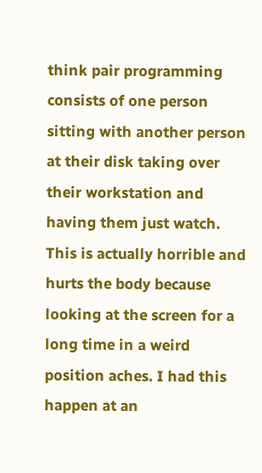think pair programming consists of one person sitting with another person at their disk taking over their workstation and having them just watch. This is actually horrible and hurts the body because looking at the screen for a long time in a weird position aches. I had this happen at an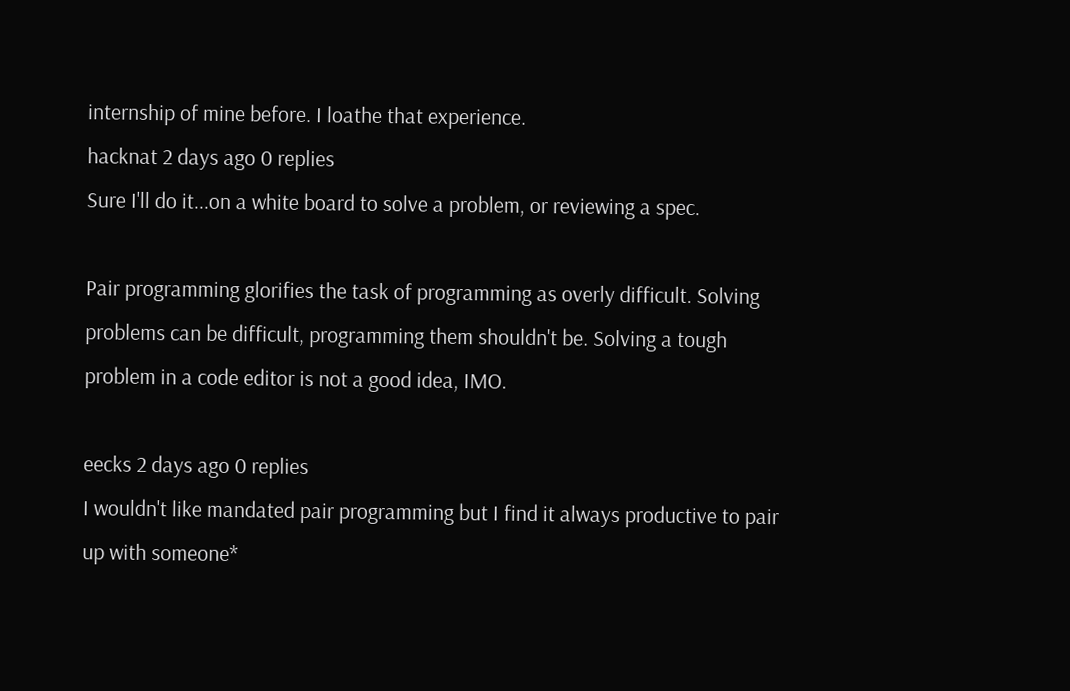internship of mine before. I loathe that experience.
hacknat 2 days ago 0 replies
Sure I'll do it...on a white board to solve a problem, or reviewing a spec.

Pair programming glorifies the task of programming as overly difficult. Solving problems can be difficult, programming them shouldn't be. Solving a tough problem in a code editor is not a good idea, IMO.

eecks 2 days ago 0 replies
I wouldn't like mandated pair programming but I find it always productive to pair up with someone*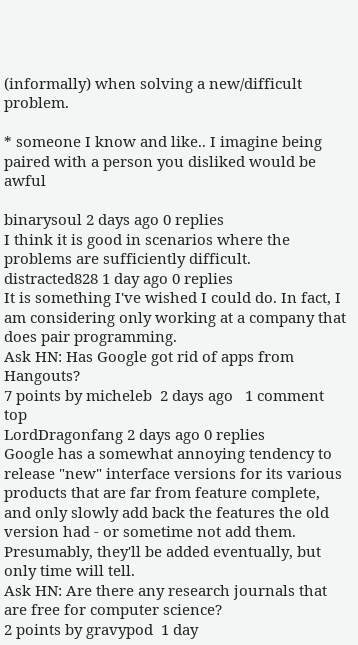(informally) when solving a new/difficult problem.

* someone I know and like.. I imagine being paired with a person you disliked would be awful

binarysoul 2 days ago 0 replies
I think it is good in scenarios where the problems are sufficiently difficult.
distracted828 1 day ago 0 replies
It is something I've wished I could do. In fact, I am considering only working at a company that does pair programming.
Ask HN: Has Google got rid of apps from Hangouts?
7 points by micheleb  2 days ago   1 comment top
LordDragonfang 2 days ago 0 replies
Google has a somewhat annoying tendency to release "new" interface versions for its various products that are far from feature complete, and only slowly add back the features the old version had - or sometime not add them. Presumably, they'll be added eventually, but only time will tell.
Ask HN: Are there any research journals that are free for computer science?
2 points by gravypod  1 day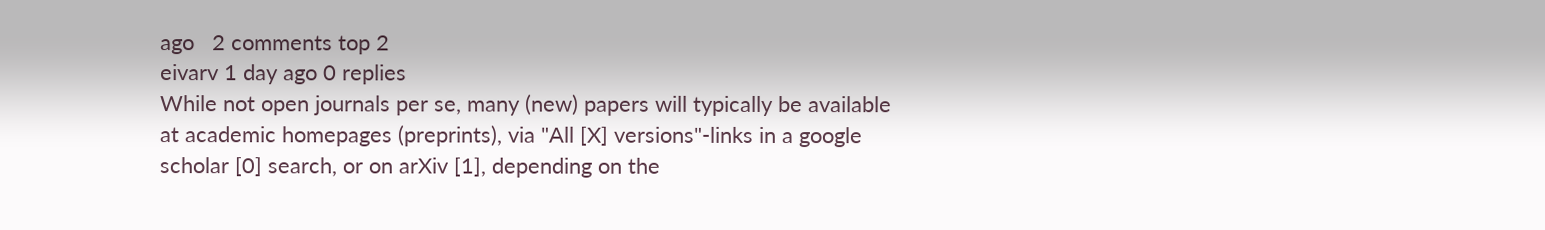ago   2 comments top 2
eivarv 1 day ago 0 replies
While not open journals per se, many (new) papers will typically be available at academic homepages (preprints), via "All [X] versions"-links in a google scholar [0] search, or on arXiv [1], depending on the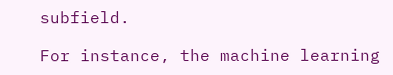subfield.

For instance, the machine learning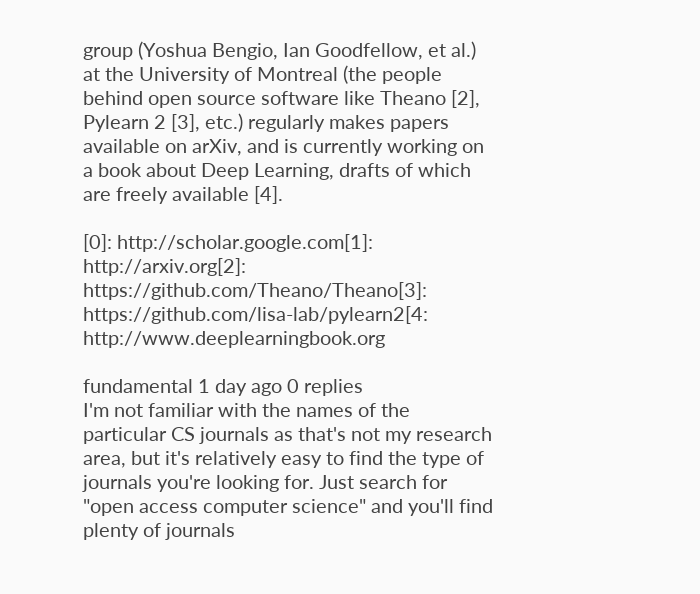group (Yoshua Bengio, Ian Goodfellow, et al.) at the University of Montreal (the people behind open source software like Theano [2], Pylearn 2 [3], etc.) regularly makes papers available on arXiv, and is currently working on a book about Deep Learning, drafts of which are freely available [4].

[0]: http://scholar.google.com[1]: http://arxiv.org[2]: https://github.com/Theano/Theano[3]: https://github.com/lisa-lab/pylearn2[4: http://www.deeplearningbook.org

fundamental 1 day ago 0 replies
I'm not familiar with the names of the particular CS journals as that's not my research area, but it's relatively easy to find the type of journals you're looking for. Just search for "open access computer science" and you'll find plenty of journals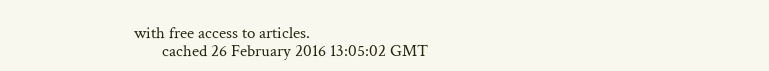with free access to articles.
       cached 26 February 2016 13:05:02 GMT